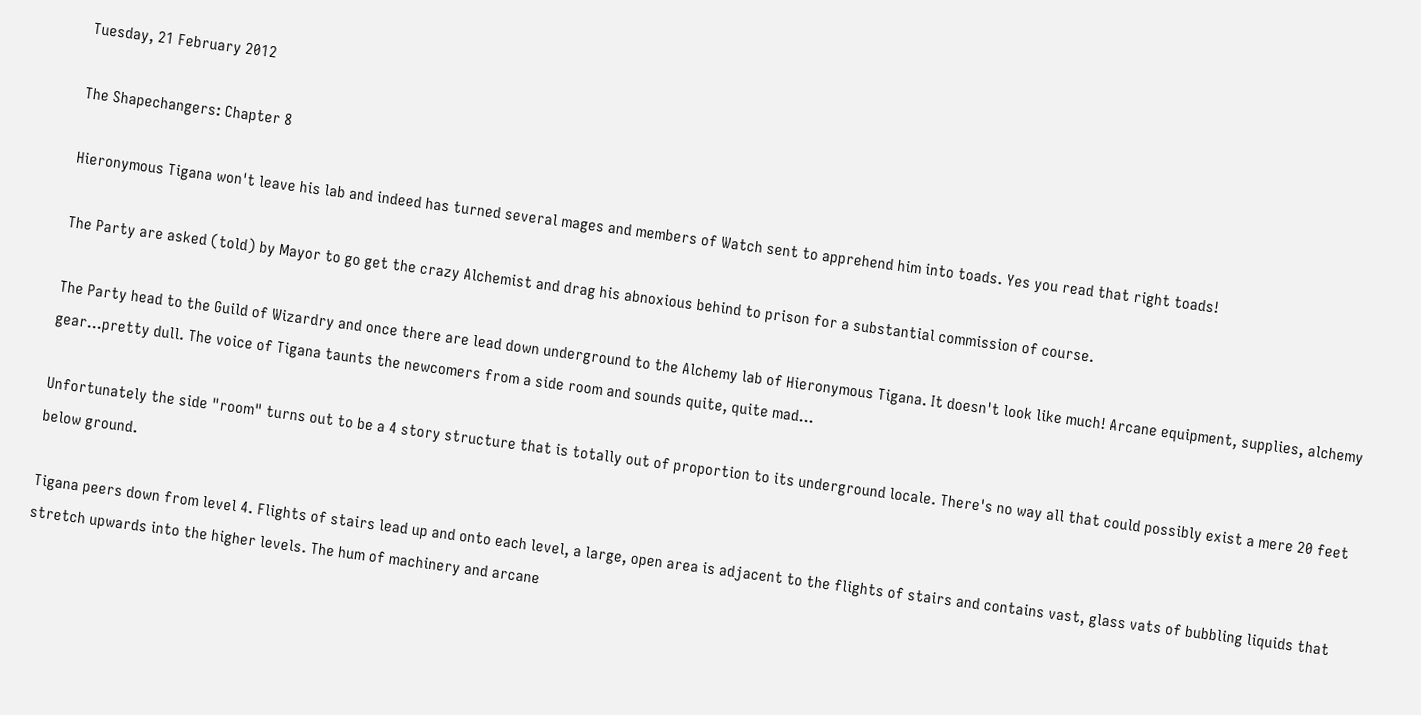Tuesday, 21 February 2012

The Shapechangers: Chapter 8

Hieronymous Tigana won't leave his lab and indeed has turned several mages and members of Watch sent to apprehend him into toads. Yes you read that right toads!

The Party are asked (told) by Mayor to go get the crazy Alchemist and drag his abnoxious behind to prison for a substantial commission of course.

The Party head to the Guild of Wizardry and once there are lead down underground to the Alchemy lab of Hieronymous Tigana. It doesn't look like much! Arcane equipment, supplies, alchemy gear...pretty dull. The voice of Tigana taunts the newcomers from a side room and sounds quite, quite mad...

Unfortunately the side "room" turns out to be a 4 story structure that is totally out of proportion to its underground locale. There's no way all that could possibly exist a mere 20 feet below ground.

Tigana peers down from level 4. Flights of stairs lead up and onto each level, a large, open area is adjacent to the flights of stairs and contains vast, glass vats of bubbling liquids that stretch upwards into the higher levels. The hum of machinery and arcane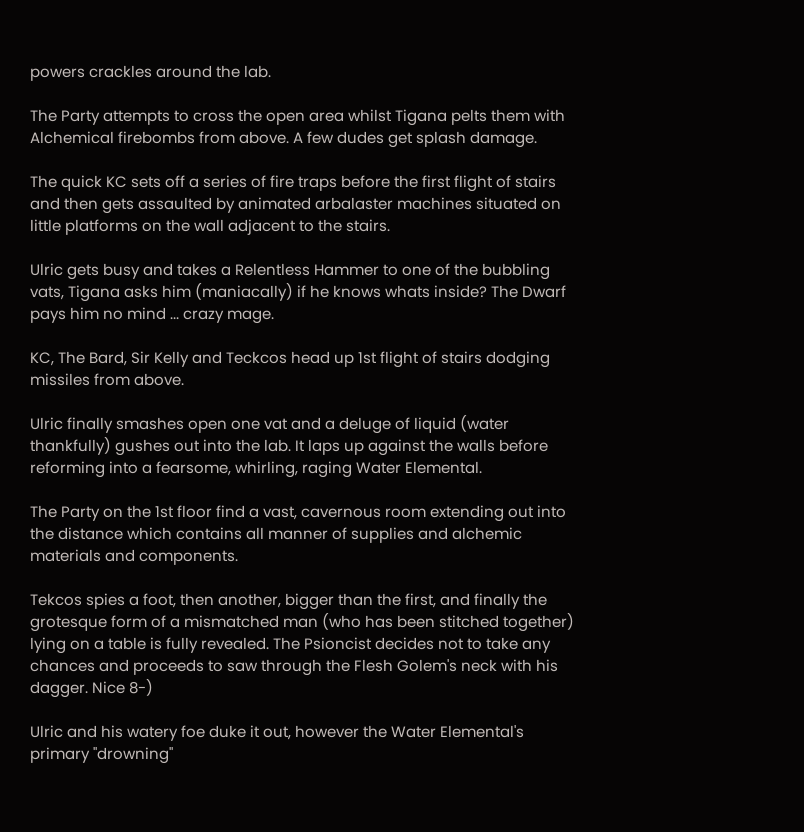powers crackles around the lab.

The Party attempts to cross the open area whilst Tigana pelts them with Alchemical firebombs from above. A few dudes get splash damage.

The quick KC sets off a series of fire traps before the first flight of stairs and then gets assaulted by animated arbalaster machines situated on little platforms on the wall adjacent to the stairs.

Ulric gets busy and takes a Relentless Hammer to one of the bubbling vats, Tigana asks him (maniacally) if he knows whats inside? The Dwarf pays him no mind ... crazy mage.

KC, The Bard, Sir Kelly and Teckcos head up 1st flight of stairs dodging missiles from above.

Ulric finally smashes open one vat and a deluge of liquid (water thankfully) gushes out into the lab. It laps up against the walls before reforming into a fearsome, whirling, raging Water Elemental.

The Party on the 1st floor find a vast, cavernous room extending out into the distance which contains all manner of supplies and alchemic materials and components.

Tekcos spies a foot, then another, bigger than the first, and finally the grotesque form of a mismatched man (who has been stitched together) lying on a table is fully revealed. The Psioncist decides not to take any chances and proceeds to saw through the Flesh Golem's neck with his dagger. Nice 8-)

Ulric and his watery foe duke it out, however the Water Elemental's primary "drowning"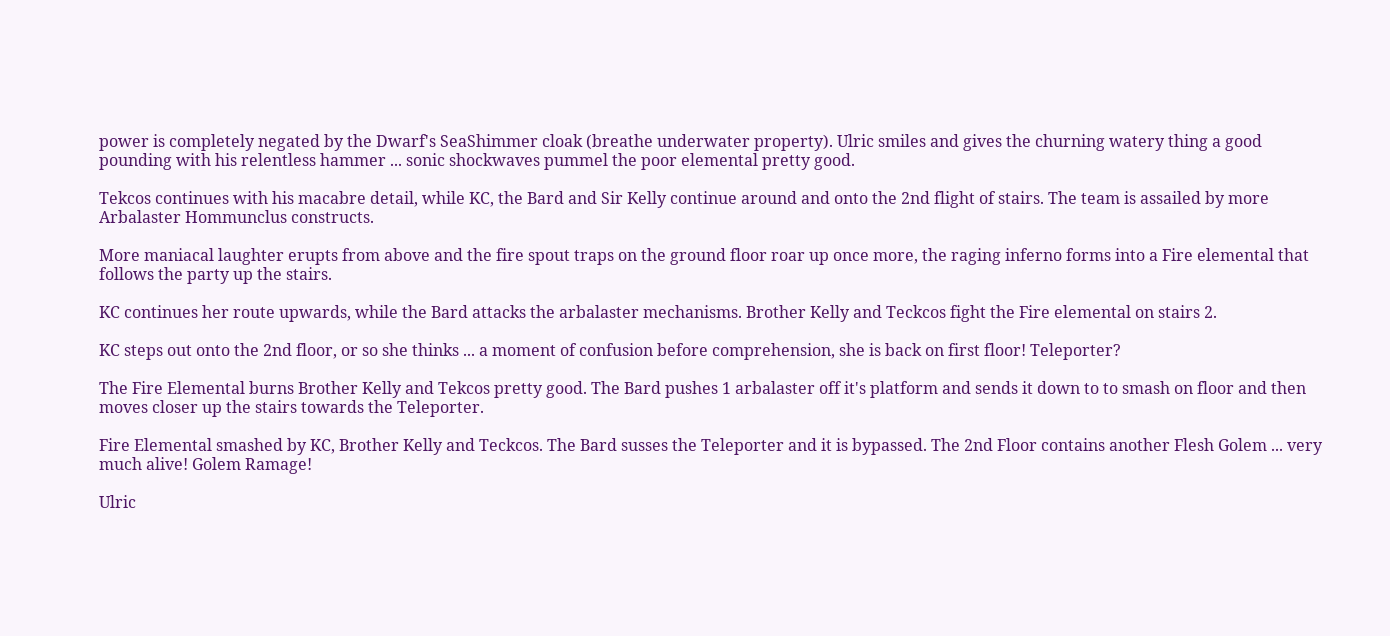power is completely negated by the Dwarf's SeaShimmer cloak (breathe underwater property). Ulric smiles and gives the churning watery thing a good pounding with his relentless hammer ... sonic shockwaves pummel the poor elemental pretty good.

Tekcos continues with his macabre detail, while KC, the Bard and Sir Kelly continue around and onto the 2nd flight of stairs. The team is assailed by more Arbalaster Hommunclus constructs.

More maniacal laughter erupts from above and the fire spout traps on the ground floor roar up once more, the raging inferno forms into a Fire elemental that follows the party up the stairs.

KC continues her route upwards, while the Bard attacks the arbalaster mechanisms. Brother Kelly and Teckcos fight the Fire elemental on stairs 2.

KC steps out onto the 2nd floor, or so she thinks ... a moment of confusion before comprehension, she is back on first floor! Teleporter?

The Fire Elemental burns Brother Kelly and Tekcos pretty good. The Bard pushes 1 arbalaster off it's platform and sends it down to to smash on floor and then moves closer up the stairs towards the Teleporter.

Fire Elemental smashed by KC, Brother Kelly and Teckcos. The Bard susses the Teleporter and it is bypassed. The 2nd Floor contains another Flesh Golem ... very much alive! Golem Ramage!

Ulric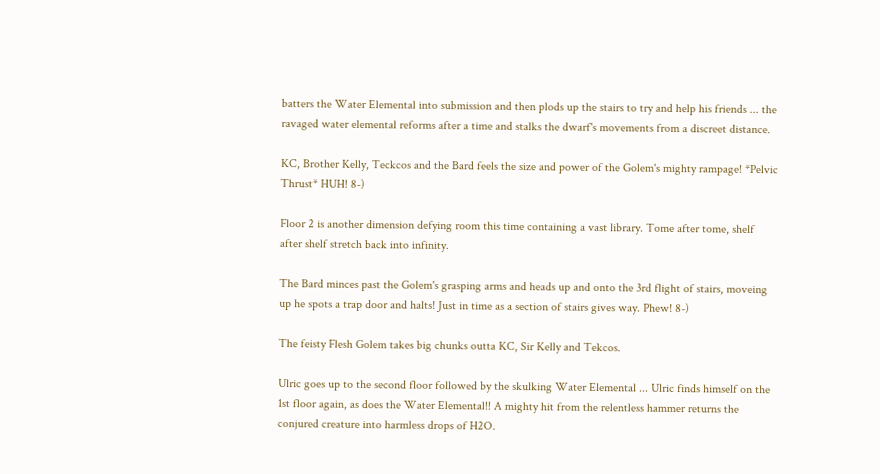batters the Water Elemental into submission and then plods up the stairs to try and help his friends ... the ravaged water elemental reforms after a time and stalks the dwarf's movements from a discreet distance.

KC, Brother Kelly, Teckcos and the Bard feels the size and power of the Golem's mighty rampage! *Pelvic Thrust* HUH! 8-)

Floor 2 is another dimension defying room this time containing a vast library. Tome after tome, shelf after shelf stretch back into infinity.

The Bard minces past the Golem's grasping arms and heads up and onto the 3rd flight of stairs, moveing up he spots a trap door and halts! Just in time as a section of stairs gives way. Phew! 8-)

The feisty Flesh Golem takes big chunks outta KC, Sir Kelly and Tekcos.

Ulric goes up to the second floor followed by the skulking Water Elemental ... Ulric finds himself on the 1st floor again, as does the Water Elemental!! A mighty hit from the relentless hammer returns the conjured creature into harmless drops of H2O.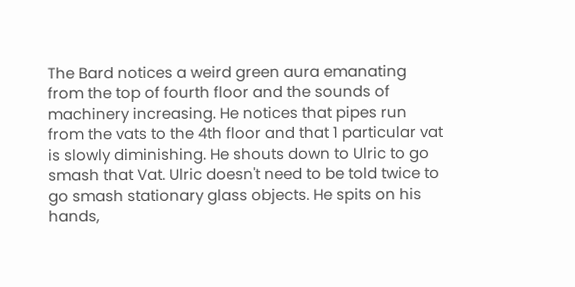The Bard notices a weird green aura emanating from the top of fourth floor and the sounds of machinery increasing. He notices that pipes run from the vats to the 4th floor and that 1 particular vat is slowly diminishing. He shouts down to Ulric to go smash that Vat. Ulric doesn't need to be told twice to go smash stationary glass objects. He spits on his hands,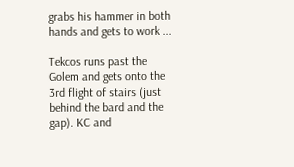grabs his hammer in both hands and gets to work ...

Tekcos runs past the Golem and gets onto the 3rd flight of stairs (just behind the bard and the gap). KC and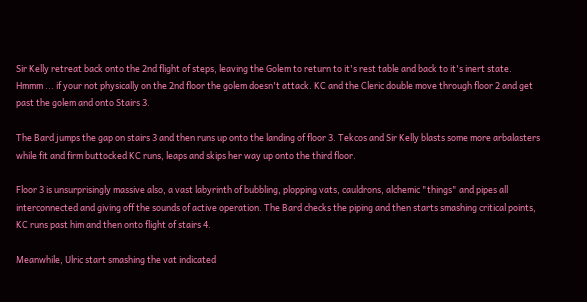Sir Kelly retreat back onto the 2nd flight of steps, leaving the Golem to return to it's rest table and back to it's inert state. Hmmm ... if your not physically on the 2nd floor the golem doesn't attack. KC and the Cleric double move through floor 2 and get past the golem and onto Stairs 3.

The Bard jumps the gap on stairs 3 and then runs up onto the landing of floor 3. Tekcos and Sir Kelly blasts some more arbalasters while fit and firm buttocked KC runs, leaps and skips her way up onto the third floor.

Floor 3 is unsurprisingly massive also, a vast labyrinth of bubbling, plopping vats, cauldrons, alchemic "things" and pipes all interconnected and giving off the sounds of active operation. The Bard checks the piping and then starts smashing critical points, KC runs past him and then onto flight of stairs 4.

Meanwhile, Ulric start smashing the vat indicated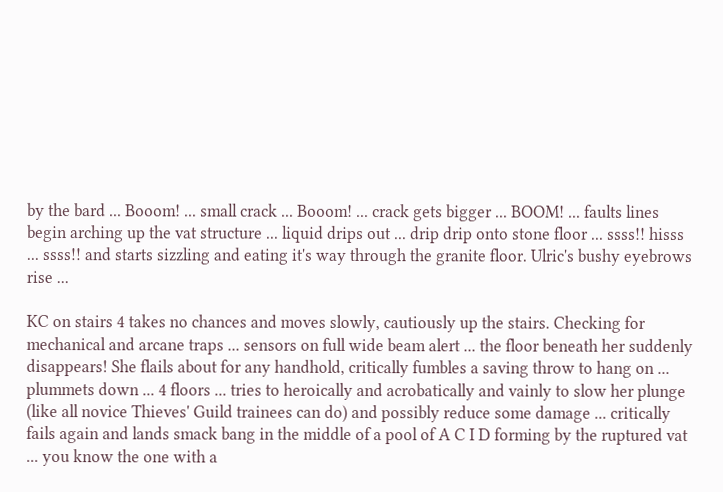by the bard ... Booom! ... small crack ... Booom! ... crack gets bigger ... BOOM! ... faults lines begin arching up the vat structure ... liquid drips out ... drip drip onto stone floor ... ssss!! hisss ... ssss!! and starts sizzling and eating it's way through the granite floor. Ulric's bushy eyebrows rise ...

KC on stairs 4 takes no chances and moves slowly, cautiously up the stairs. Checking for mechanical and arcane traps ... sensors on full wide beam alert ... the floor beneath her suddenly disappears! She flails about for any handhold, critically fumbles a saving throw to hang on ... plummets down ... 4 floors ... tries to heroically and acrobatically and vainly to slow her plunge (like all novice Thieves' Guild trainees can do) and possibly reduce some damage ... critically fails again and lands smack bang in the middle of a pool of A C I D forming by the ruptured vat ... you know the one with a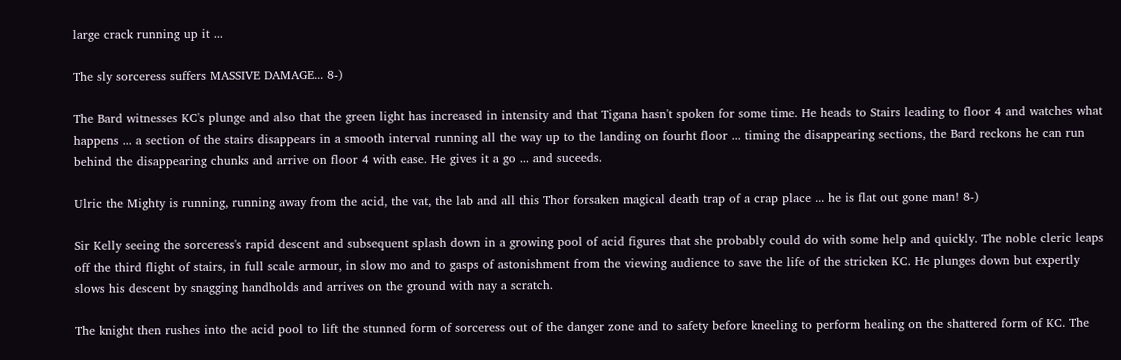large crack running up it ...

The sly sorceress suffers MASSIVE DAMAGE... 8-)

The Bard witnesses KC's plunge and also that the green light has increased in intensity and that Tigana hasn't spoken for some time. He heads to Stairs leading to floor 4 and watches what happens ... a section of the stairs disappears in a smooth interval running all the way up to the landing on fourht floor ... timing the disappearing sections, the Bard reckons he can run behind the disappearing chunks and arrive on floor 4 with ease. He gives it a go ... and suceeds.

Ulric the Mighty is running, running away from the acid, the vat, the lab and all this Thor forsaken magical death trap of a crap place ... he is flat out gone man! 8-)

Sir Kelly seeing the sorceress's rapid descent and subsequent splash down in a growing pool of acid figures that she probably could do with some help and quickly. The noble cleric leaps off the third flight of stairs, in full scale armour, in slow mo and to gasps of astonishment from the viewing audience to save the life of the stricken KC. He plunges down but expertly slows his descent by snagging handholds and arrives on the ground with nay a scratch.

The knight then rushes into the acid pool to lift the stunned form of sorceress out of the danger zone and to safety before kneeling to perform healing on the shattered form of KC. The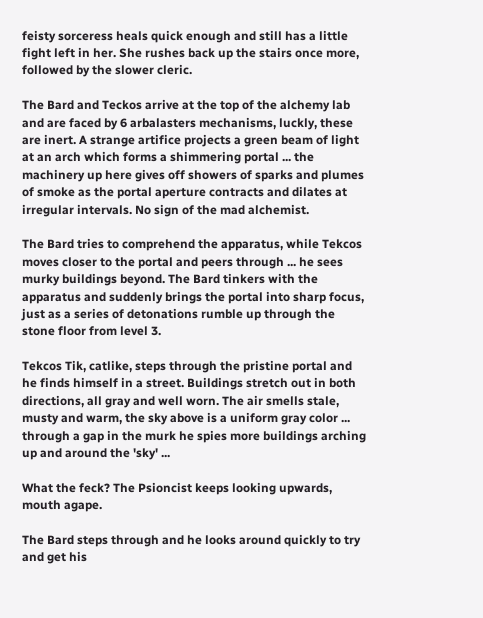feisty sorceress heals quick enough and still has a little fight left in her. She rushes back up the stairs once more, followed by the slower cleric.

The Bard and Teckos arrive at the top of the alchemy lab and are faced by 6 arbalasters mechanisms, luckly, these are inert. A strange artifice projects a green beam of light at an arch which forms a shimmering portal ... the machinery up here gives off showers of sparks and plumes of smoke as the portal aperture contracts and dilates at irregular intervals. No sign of the mad alchemist.

The Bard tries to comprehend the apparatus, while Tekcos moves closer to the portal and peers through ... he sees murky buildings beyond. The Bard tinkers with the apparatus and suddenly brings the portal into sharp focus, just as a series of detonations rumble up through the stone floor from level 3.

Tekcos Tik, catlike, steps through the pristine portal and he finds himself in a street. Buildings stretch out in both directions, all gray and well worn. The air smells stale, musty and warm, the sky above is a uniform gray color ... through a gap in the murk he spies more buildings arching up and around the 'sky' ...

What the feck? The Psioncist keeps looking upwards, mouth agape.

The Bard steps through and he looks around quickly to try and get his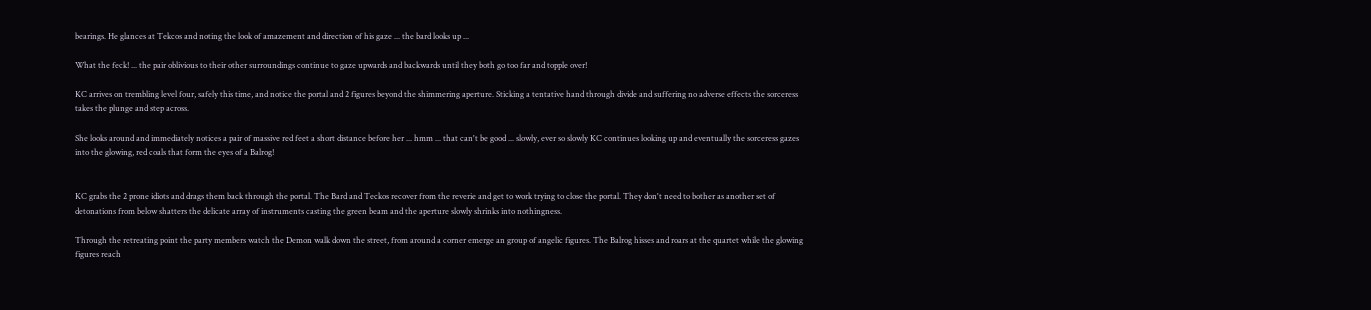bearings. He glances at Tekcos and noting the look of amazement and direction of his gaze ... the bard looks up ...

What the feck! ... the pair oblivious to their other surroundings continue to gaze upwards and backwards until they both go too far and topple over!

KC arrives on trembling level four, safely this time, and notice the portal and 2 figures beyond the shimmering aperture. Sticking a tentative hand through divide and suffering no adverse effects the sorceress takes the plunge and step across.

She looks around and immediately notices a pair of massive red feet a short distance before her ... hmm ... that can't be good ... slowly, ever so slowly KC continues looking up and eventually the sorceress gazes into the glowing, red coals that form the eyes of a Balrog!


KC grabs the 2 prone idiots and drags them back through the portal. The Bard and Teckos recover from the reverie and get to work trying to close the portal. They don't need to bother as another set of detonations from below shatters the delicate array of instruments casting the green beam and the aperture slowly shrinks into nothingness.

Through the retreating point the party members watch the Demon walk down the street, from around a corner emerge an group of angelic figures. The Balrog hisses and roars at the quartet while the glowing figures reach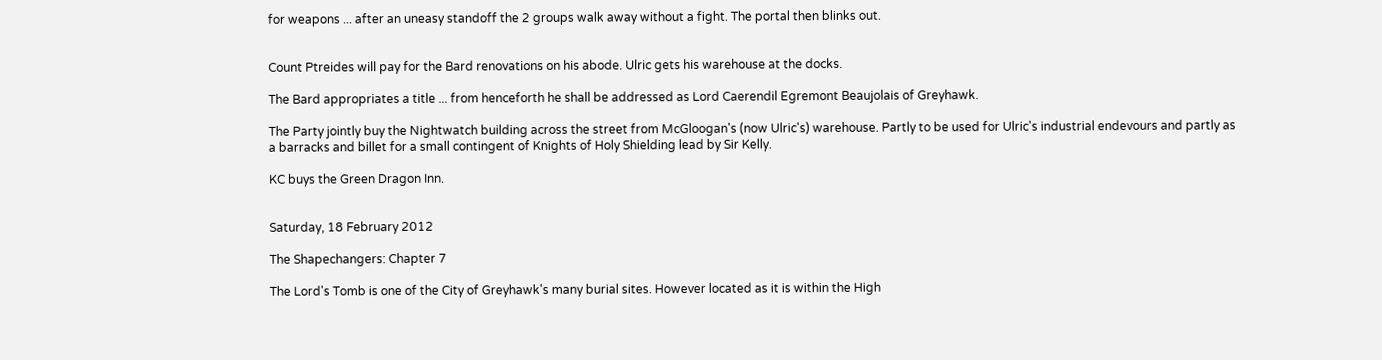for weapons ... after an uneasy standoff the 2 groups walk away without a fight. The portal then blinks out.


Count Ptreides will pay for the Bard renovations on his abode. Ulric gets his warehouse at the docks.

The Bard appropriates a title ... from henceforth he shall be addressed as Lord Caerendil Egremont Beaujolais of Greyhawk.

The Party jointly buy the Nightwatch building across the street from McGloogan's (now Ulric's) warehouse. Partly to be used for Ulric's industrial endevours and partly as a barracks and billet for a small contingent of Knights of Holy Shielding lead by Sir Kelly.

KC buys the Green Dragon Inn.


Saturday, 18 February 2012

The Shapechangers: Chapter 7

The Lord's Tomb is one of the City of Greyhawk's many burial sites. However located as it is within the High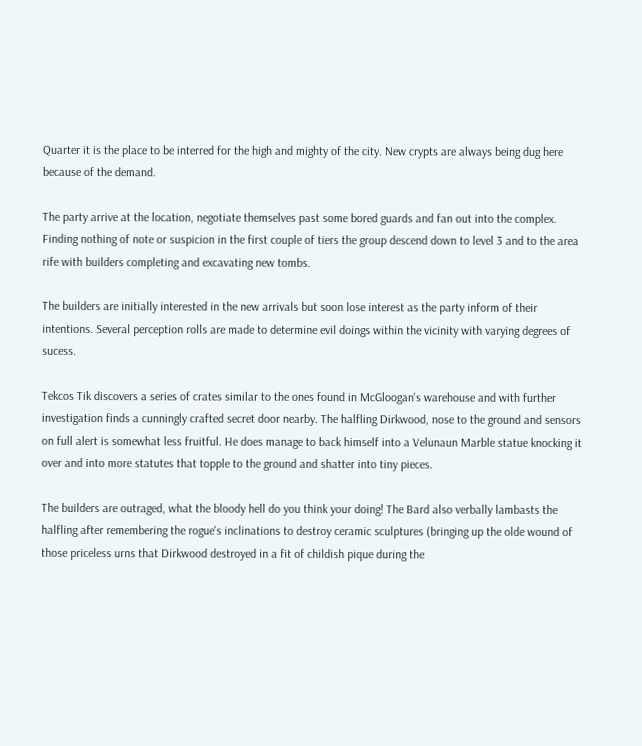Quarter it is the place to be interred for the high and mighty of the city. New crypts are always being dug here because of the demand.

The party arrive at the location, negotiate themselves past some bored guards and fan out into the complex. Finding nothing of note or suspicion in the first couple of tiers the group descend down to level 3 and to the area rife with builders completing and excavating new tombs.

The builders are initially interested in the new arrivals but soon lose interest as the party inform of their intentions. Several perception rolls are made to determine evil doings within the vicinity with varying degrees of sucess.

Tekcos Tik discovers a series of crates similar to the ones found in McGloogan's warehouse and with further investigation finds a cunningly crafted secret door nearby. The halfling Dirkwood, nose to the ground and sensors on full alert is somewhat less fruitful. He does manage to back himself into a Velunaun Marble statue knocking it over and into more statutes that topple to the ground and shatter into tiny pieces.

The builders are outraged, what the bloody hell do you think your doing! The Bard also verbally lambasts the halfling after remembering the rogue's inclinations to destroy ceramic sculptures (bringing up the olde wound of those priceless urns that Dirkwood destroyed in a fit of childish pique during the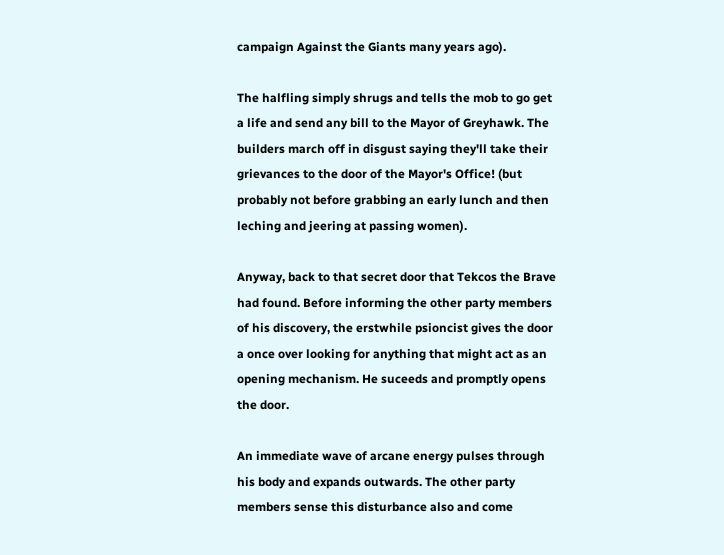campaign Against the Giants many years ago).

The halfling simply shrugs and tells the mob to go get a life and send any bill to the Mayor of Greyhawk. The builders march off in disgust saying they'll take their grievances to the door of the Mayor's Office! (but probably not before grabbing an early lunch and then leching and jeering at passing women).

Anyway, back to that secret door that Tekcos the Brave had found. Before informing the other party members of his discovery, the erstwhile psioncist gives the door a once over looking for anything that might act as an opening mechanism. He suceeds and promptly opens the door.

An immediate wave of arcane energy pulses through his body and expands outwards. The other party members sense this disturbance also and come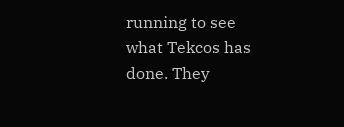running to see what Tekcos has done. They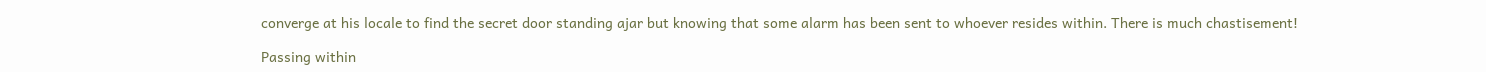converge at his locale to find the secret door standing ajar but knowing that some alarm has been sent to whoever resides within. There is much chastisement!

Passing within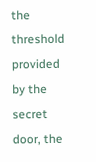the threshold provided by the secret door, the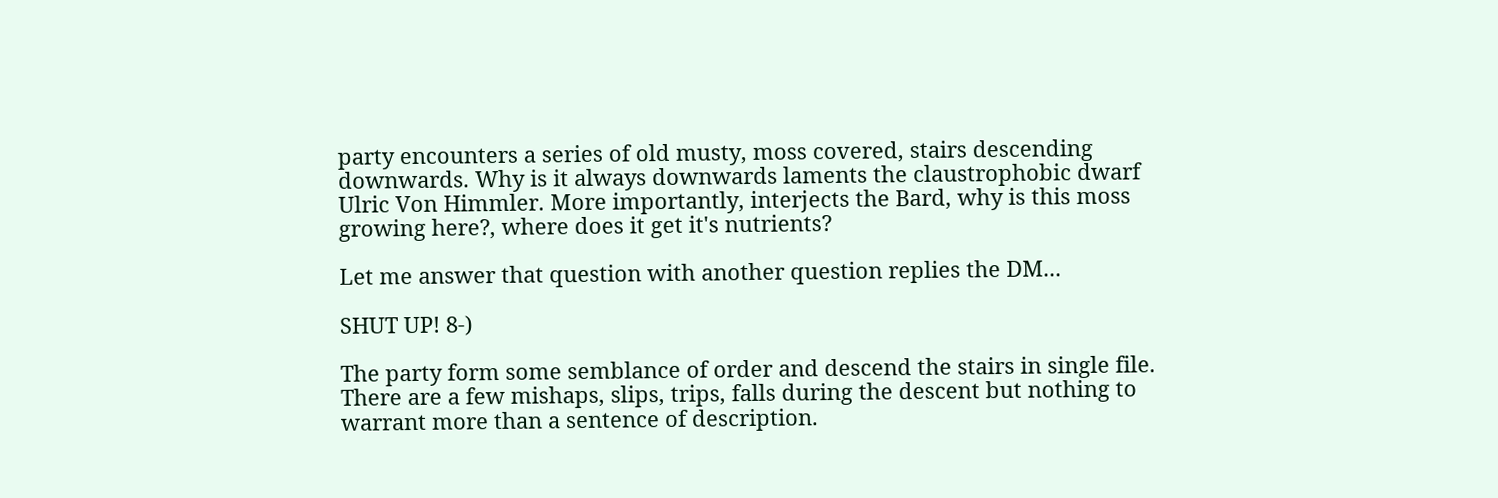party encounters a series of old musty, moss covered, stairs descending downwards. Why is it always downwards laments the claustrophobic dwarf Ulric Von Himmler. More importantly, interjects the Bard, why is this moss growing here?, where does it get it's nutrients?

Let me answer that question with another question replies the DM...

SHUT UP! 8-)

The party form some semblance of order and descend the stairs in single file. There are a few mishaps, slips, trips, falls during the descent but nothing to warrant more than a sentence of description.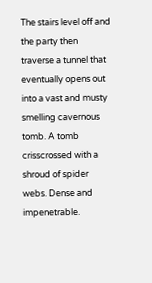The stairs level off and the party then traverse a tunnel that eventually opens out into a vast and musty smelling cavernous tomb. A tomb crisscrossed with a shroud of spider webs. Dense and impenetrable.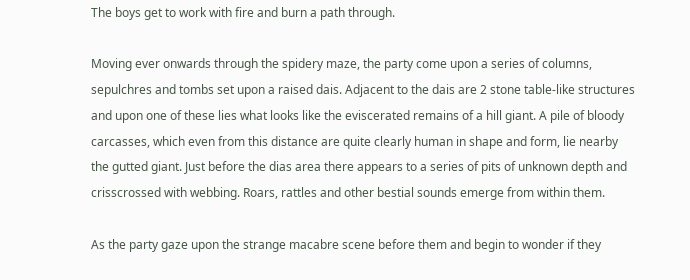The boys get to work with fire and burn a path through.

Moving ever onwards through the spidery maze, the party come upon a series of columns, sepulchres and tombs set upon a raised dais. Adjacent to the dais are 2 stone table-like structures and upon one of these lies what looks like the eviscerated remains of a hill giant. A pile of bloody carcasses, which even from this distance are quite clearly human in shape and form, lie nearby the gutted giant. Just before the dias area there appears to a series of pits of unknown depth and crisscrossed with webbing. Roars, rattles and other bestial sounds emerge from within them.

As the party gaze upon the strange macabre scene before them and begin to wonder if they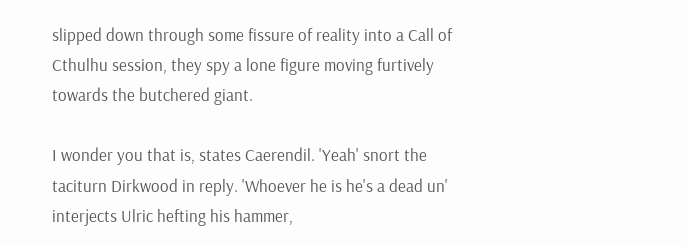slipped down through some fissure of reality into a Call of Cthulhu session, they spy a lone figure moving furtively towards the butchered giant.

I wonder you that is, states Caerendil. 'Yeah' snort the taciturn Dirkwood in reply. 'Whoever he is he's a dead un' interjects Ulric hefting his hammer,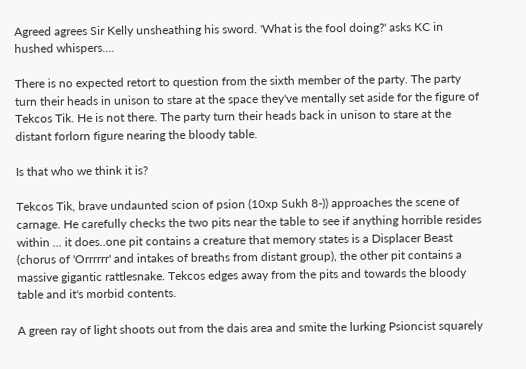Agreed agrees Sir Kelly unsheathing his sword. 'What is the fool doing?' asks KC in hushed whispers....

There is no expected retort to question from the sixth member of the party. The party turn their heads in unison to stare at the space they've mentally set aside for the figure of Tekcos Tik. He is not there. The party turn their heads back in unison to stare at the distant forlorn figure nearing the bloody table.

Is that who we think it is?

Tekcos Tik, brave undaunted scion of psion (10xp Sukh 8-)) approaches the scene of carnage. He carefully checks the two pits near the table to see if anything horrible resides within ... it does..one pit contains a creature that memory states is a Displacer Beast (chorus of 'Orrrrrr' and intakes of breaths from distant group), the other pit contains a massive gigantic rattlesnake. Tekcos edges away from the pits and towards the bloody table and it's morbid contents.

A green ray of light shoots out from the dais area and smite the lurking Psioncist squarely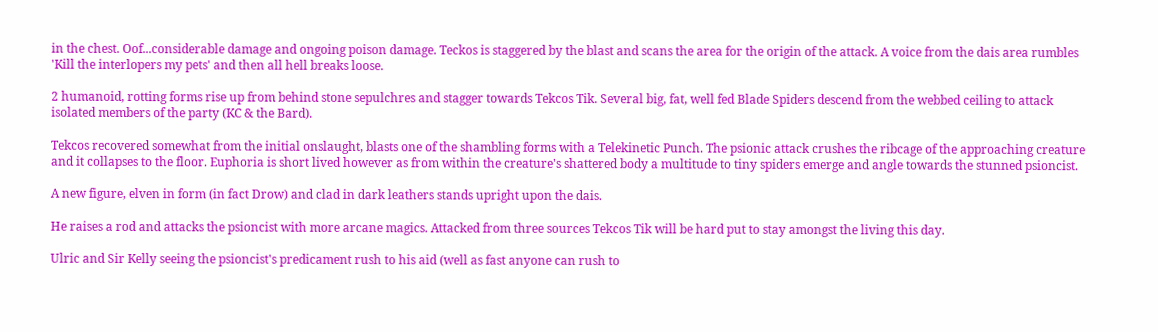in the chest. Oof...considerable damage and ongoing poison damage. Teckos is staggered by the blast and scans the area for the origin of the attack. A voice from the dais area rumbles 'Kill the interlopers my pets' and then all hell breaks loose.

2 humanoid, rotting forms rise up from behind stone sepulchres and stagger towards Tekcos Tik. Several big, fat, well fed Blade Spiders descend from the webbed ceiling to attack isolated members of the party (KC & the Bard).

Tekcos recovered somewhat from the initial onslaught, blasts one of the shambling forms with a Telekinetic Punch. The psionic attack crushes the ribcage of the approaching creature and it collapses to the floor. Euphoria is short lived however as from within the creature's shattered body a multitude to tiny spiders emerge and angle towards the stunned psioncist.

A new figure, elven in form (in fact Drow) and clad in dark leathers stands upright upon the dais.

He raises a rod and attacks the psioncist with more arcane magics. Attacked from three sources Tekcos Tik will be hard put to stay amongst the living this day.

Ulric and Sir Kelly seeing the psioncist's predicament rush to his aid (well as fast anyone can rush to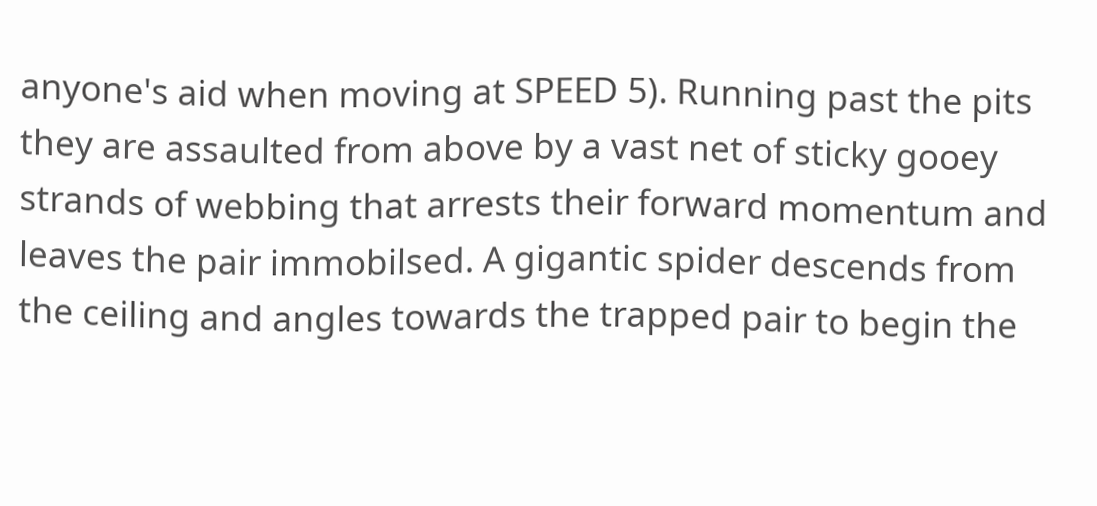anyone's aid when moving at SPEED 5). Running past the pits they are assaulted from above by a vast net of sticky gooey strands of webbing that arrests their forward momentum and leaves the pair immobilsed. A gigantic spider descends from the ceiling and angles towards the trapped pair to begin the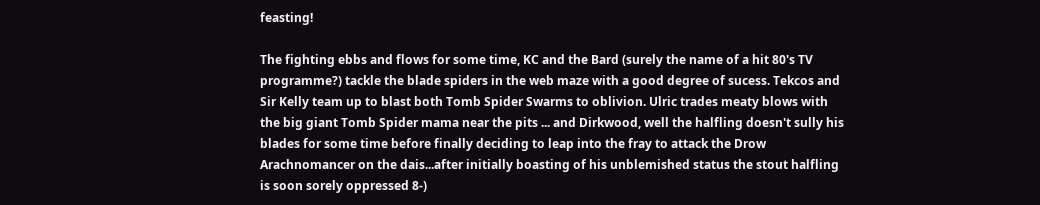feasting!

The fighting ebbs and flows for some time, KC and the Bard (surely the name of a hit 80's TV programme?) tackle the blade spiders in the web maze with a good degree of sucess. Tekcos and Sir Kelly team up to blast both Tomb Spider Swarms to oblivion. Ulric trades meaty blows with the big giant Tomb Spider mama near the pits ... and Dirkwood, well the halfling doesn't sully his blades for some time before finally deciding to leap into the fray to attack the Drow Arachnomancer on the dais...after initially boasting of his unblemished status the stout halfling is soon sorely oppressed 8-)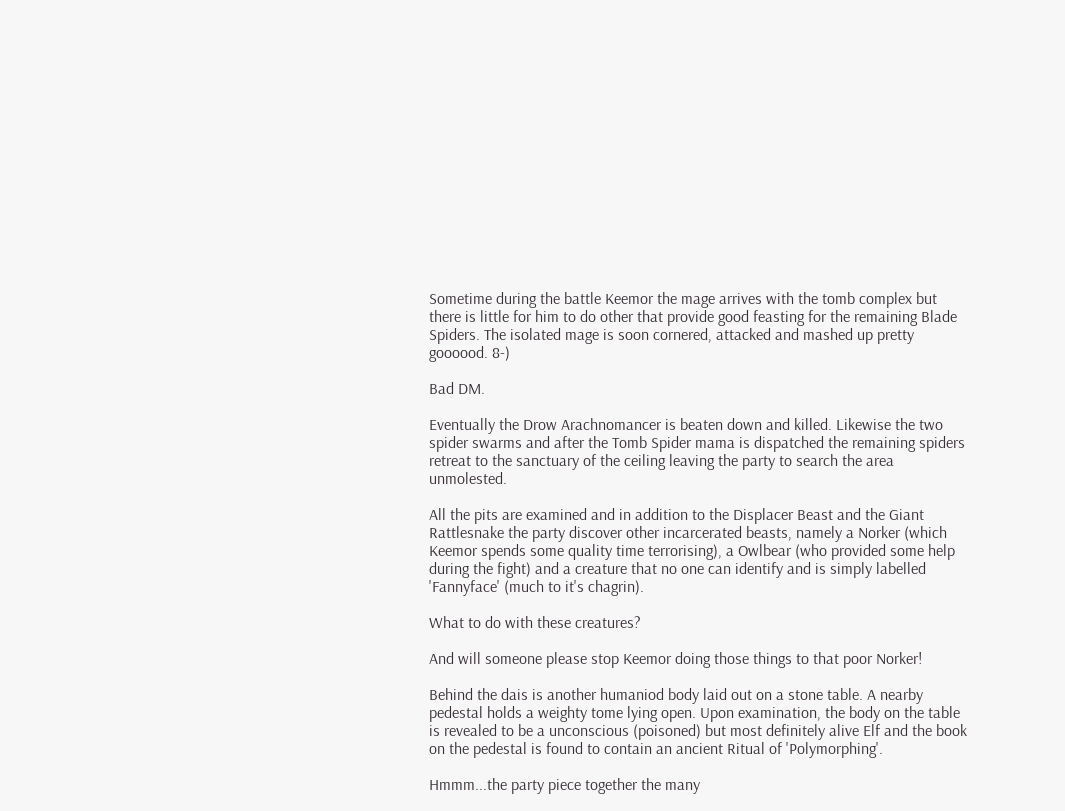Sometime during the battle Keemor the mage arrives with the tomb complex but there is little for him to do other that provide good feasting for the remaining Blade Spiders. The isolated mage is soon cornered, attacked and mashed up pretty goooood. 8-)

Bad DM.

Eventually the Drow Arachnomancer is beaten down and killed. Likewise the two spider swarms and after the Tomb Spider mama is dispatched the remaining spiders retreat to the sanctuary of the ceiling leaving the party to search the area unmolested.

All the pits are examined and in addition to the Displacer Beast and the Giant Rattlesnake the party discover other incarcerated beasts, namely a Norker (which Keemor spends some quality time terrorising), a Owlbear (who provided some help during the fight) and a creature that no one can identify and is simply labelled 'Fannyface' (much to it's chagrin).

What to do with these creatures?

And will someone please stop Keemor doing those things to that poor Norker!

Behind the dais is another humaniod body laid out on a stone table. A nearby pedestal holds a weighty tome lying open. Upon examination, the body on the table is revealed to be a unconscious (poisoned) but most definitely alive Elf and the book on the pedestal is found to contain an ancient Ritual of 'Polymorphing'.

Hmmm...the party piece together the many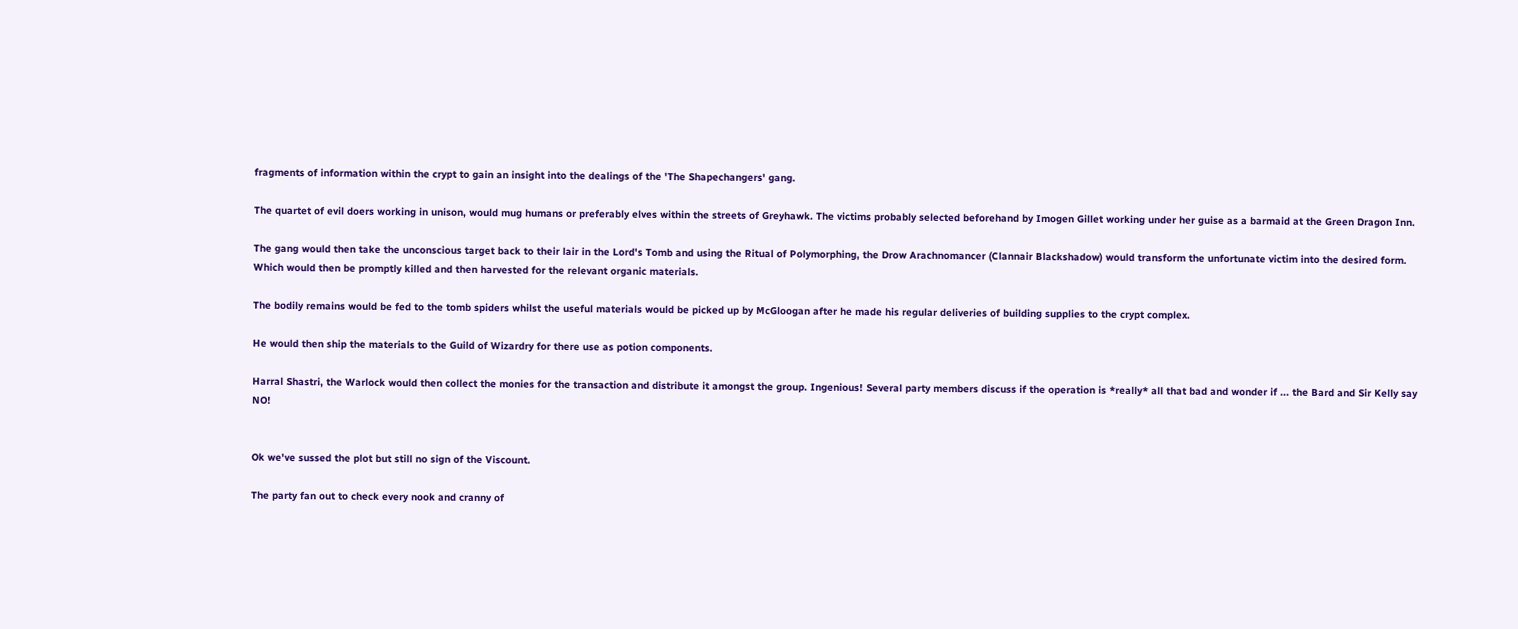fragments of information within the crypt to gain an insight into the dealings of the 'The Shapechangers' gang.

The quartet of evil doers working in unison, would mug humans or preferably elves within the streets of Greyhawk. The victims probably selected beforehand by Imogen Gillet working under her guise as a barmaid at the Green Dragon Inn.

The gang would then take the unconscious target back to their lair in the Lord's Tomb and using the Ritual of Polymorphing, the Drow Arachnomancer (Clannair Blackshadow) would transform the unfortunate victim into the desired form. Which would then be promptly killed and then harvested for the relevant organic materials.

The bodily remains would be fed to the tomb spiders whilst the useful materials would be picked up by McGloogan after he made his regular deliveries of building supplies to the crypt complex.

He would then ship the materials to the Guild of Wizardry for there use as potion components.

Harral Shastri, the Warlock would then collect the monies for the transaction and distribute it amongst the group. Ingenious! Several party members discuss if the operation is *really* all that bad and wonder if ... the Bard and Sir Kelly say NO!


Ok we've sussed the plot but still no sign of the Viscount.

The party fan out to check every nook and cranny of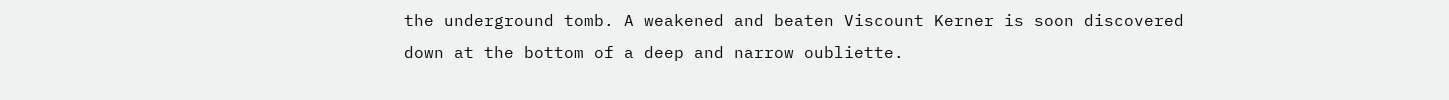the underground tomb. A weakened and beaten Viscount Kerner is soon discovered down at the bottom of a deep and narrow oubliette.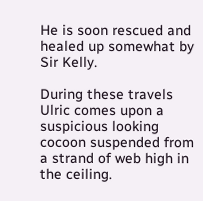He is soon rescued and healed up somewhat by Sir Kelly.

During these travels Ulric comes upon a suspicious looking cocoon suspended from a strand of web high in the ceiling.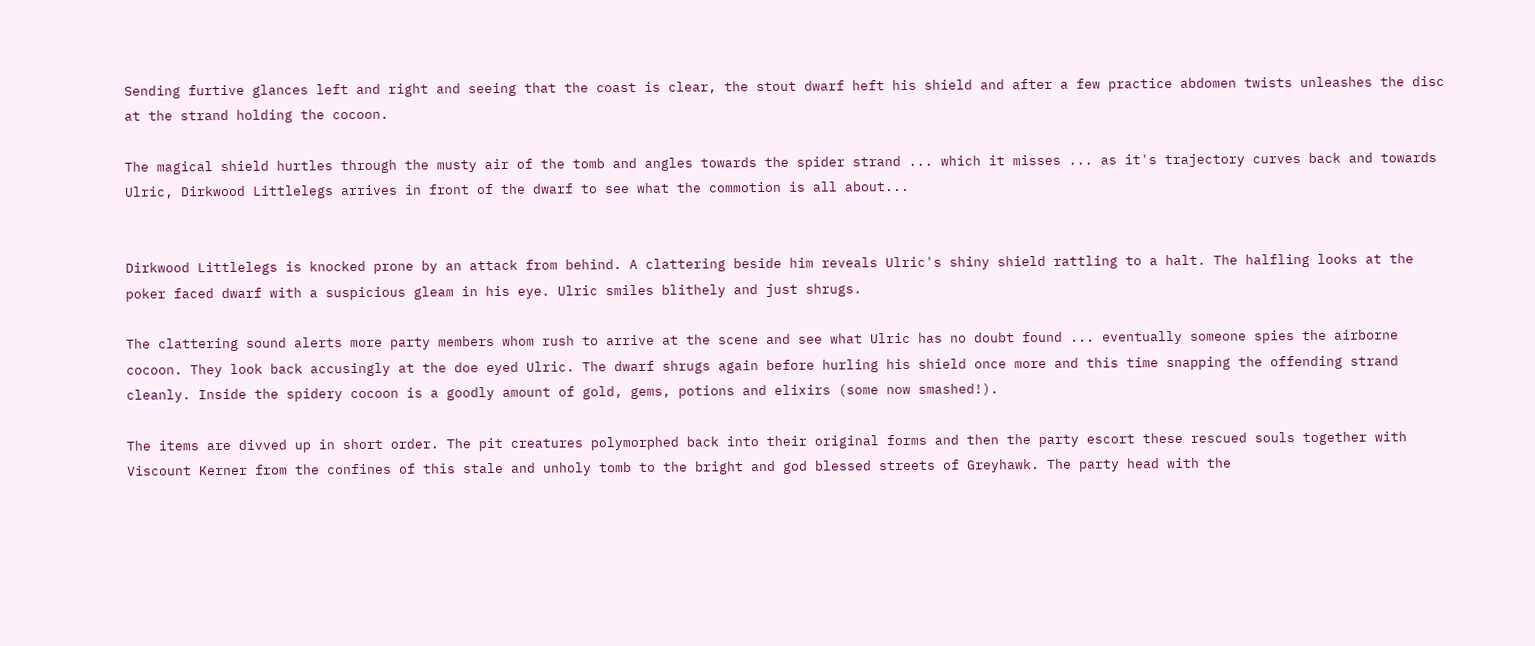Sending furtive glances left and right and seeing that the coast is clear, the stout dwarf heft his shield and after a few practice abdomen twists unleashes the disc at the strand holding the cocoon.

The magical shield hurtles through the musty air of the tomb and angles towards the spider strand ... which it misses ... as it's trajectory curves back and towards Ulric, Dirkwood Littlelegs arrives in front of the dwarf to see what the commotion is all about...


Dirkwood Littlelegs is knocked prone by an attack from behind. A clattering beside him reveals Ulric's shiny shield rattling to a halt. The halfling looks at the poker faced dwarf with a suspicious gleam in his eye. Ulric smiles blithely and just shrugs.

The clattering sound alerts more party members whom rush to arrive at the scene and see what Ulric has no doubt found ... eventually someone spies the airborne cocoon. They look back accusingly at the doe eyed Ulric. The dwarf shrugs again before hurling his shield once more and this time snapping the offending strand cleanly. Inside the spidery cocoon is a goodly amount of gold, gems, potions and elixirs (some now smashed!).

The items are divved up in short order. The pit creatures polymorphed back into their original forms and then the party escort these rescued souls together with Viscount Kerner from the confines of this stale and unholy tomb to the bright and god blessed streets of Greyhawk. The party head with the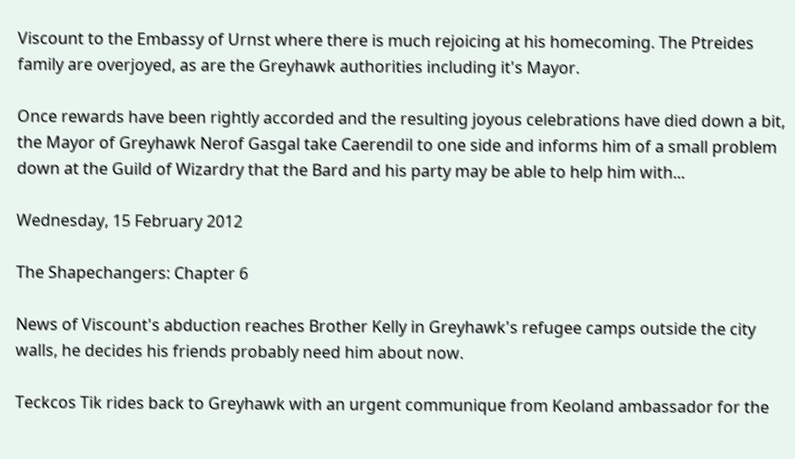Viscount to the Embassy of Urnst where there is much rejoicing at his homecoming. The Ptreides family are overjoyed, as are the Greyhawk authorities including it's Mayor.

Once rewards have been rightly accorded and the resulting joyous celebrations have died down a bit, the Mayor of Greyhawk Nerof Gasgal take Caerendil to one side and informs him of a small problem down at the Guild of Wizardry that the Bard and his party may be able to help him with...

Wednesday, 15 February 2012

The Shapechangers: Chapter 6

News of Viscount's abduction reaches Brother Kelly in Greyhawk's refugee camps outside the city walls, he decides his friends probably need him about now.

Teckcos Tik rides back to Greyhawk with an urgent communique from Keoland ambassador for the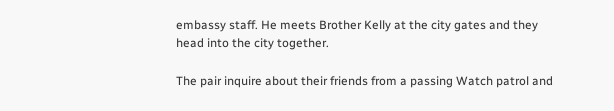embassy staff. He meets Brother Kelly at the city gates and they head into the city together.

The pair inquire about their friends from a passing Watch patrol and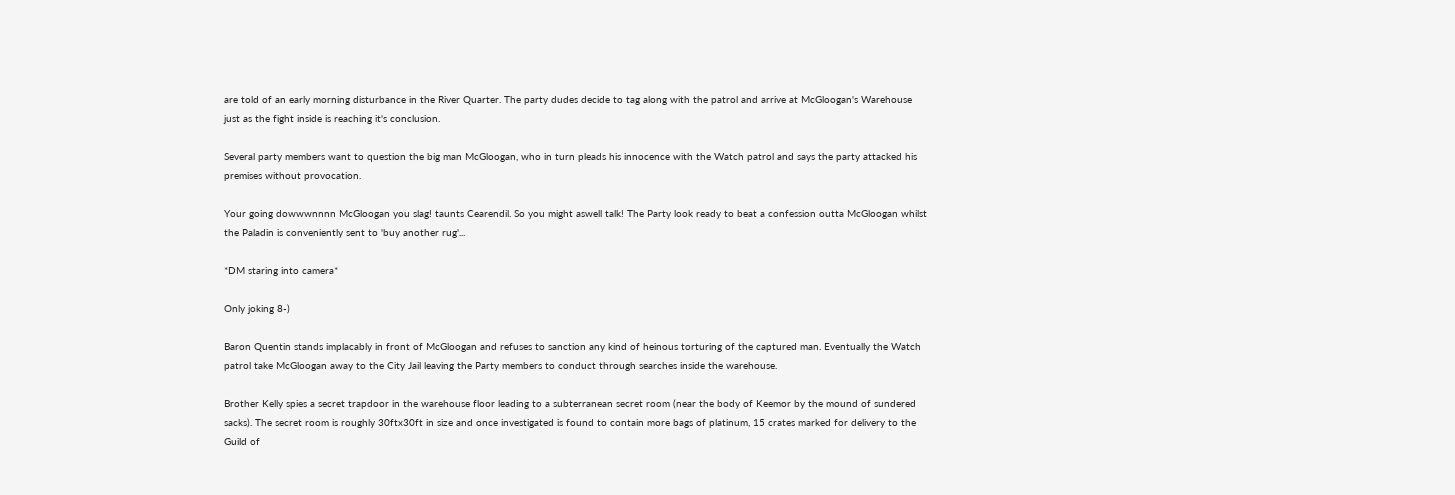are told of an early morning disturbance in the River Quarter. The party dudes decide to tag along with the patrol and arrive at McGloogan's Warehouse just as the fight inside is reaching it's conclusion.

Several party members want to question the big man McGloogan, who in turn pleads his innocence with the Watch patrol and says the party attacked his premises without provocation.

Your going dowwwnnnn McGloogan you slag! taunts Cearendil. So you might aswell talk! The Party look ready to beat a confession outta McGloogan whilst the Paladin is conveniently sent to 'buy another rug'...

*DM staring into camera*

Only joking 8-)

Baron Quentin stands implacably in front of McGloogan and refuses to sanction any kind of heinous torturing of the captured man. Eventually the Watch patrol take McGloogan away to the City Jail leaving the Party members to conduct through searches inside the warehouse.

Brother Kelly spies a secret trapdoor in the warehouse floor leading to a subterranean secret room (near the body of Keemor by the mound of sundered sacks). The secret room is roughly 30ftx30ft in size and once investigated is found to contain more bags of platinum, 15 crates marked for delivery to the Guild of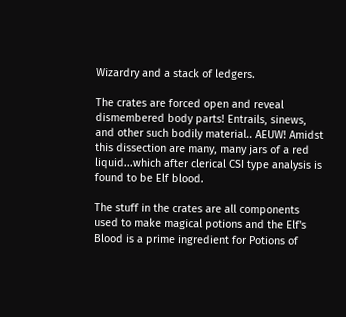Wizardry and a stack of ledgers.

The crates are forced open and reveal dismembered body parts! Entrails, sinews, and other such bodily material.. AEUW! Amidst this dissection are many, many jars of a red liquid...which after clerical CSI type analysis is found to be Elf blood.

The stuff in the crates are all components used to make magical potions and the Elf's Blood is a prime ingredient for Potions of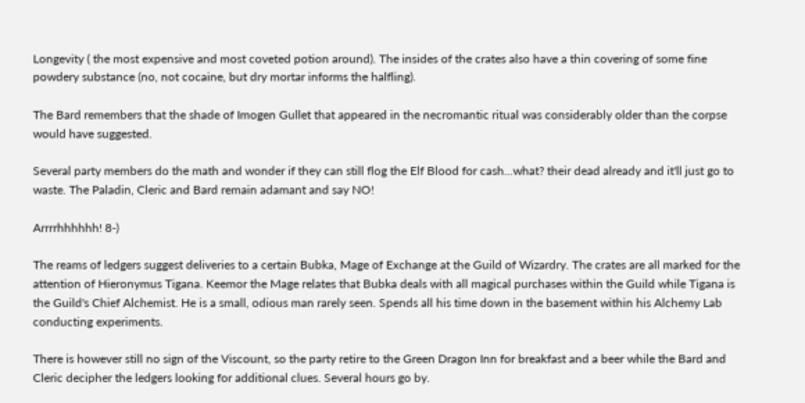Longevity ( the most expensive and most coveted potion around). The insides of the crates also have a thin covering of some fine powdery substance (no, not cocaine, but dry mortar informs the halfling).

The Bard remembers that the shade of Imogen Gullet that appeared in the necromantic ritual was considerably older than the corpse would have suggested.

Several party members do the math and wonder if they can still flog the Elf Blood for cash...what? their dead already and it'll just go to waste. The Paladin, Cleric and Bard remain adamant and say NO!

Arrrrhhhhhh! 8-)

The reams of ledgers suggest deliveries to a certain Bubka, Mage of Exchange at the Guild of Wizardry. The crates are all marked for the attention of Hieronymus Tigana. Keemor the Mage relates that Bubka deals with all magical purchases within the Guild while Tigana is the Guild's Chief Alchemist. He is a small, odious man rarely seen. Spends all his time down in the basement within his Alchemy Lab conducting experiments.

There is however still no sign of the Viscount, so the party retire to the Green Dragon Inn for breakfast and a beer while the Bard and Cleric decipher the ledgers looking for additional clues. Several hours go by.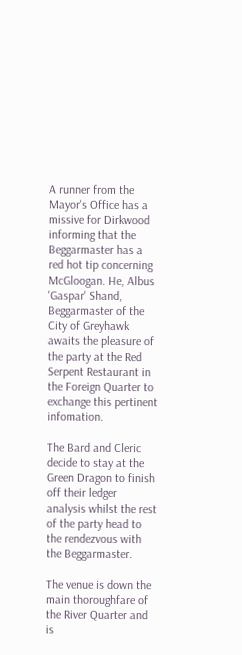A runner from the Mayor's Office has a missive for Dirkwood informing that the Beggarmaster has a red hot tip concerning McGloogan. He, Albus 'Gaspar' Shand, Beggarmaster of the City of Greyhawk awaits the pleasure of the party at the Red Serpent Restaurant in the Foreign Quarter to exchange this pertinent infomation.

The Bard and Cleric decide to stay at the Green Dragon to finish off their ledger analysis whilst the rest of the party head to the rendezvous with the Beggarmaster.

The venue is down the main thoroughfare of the River Quarter and is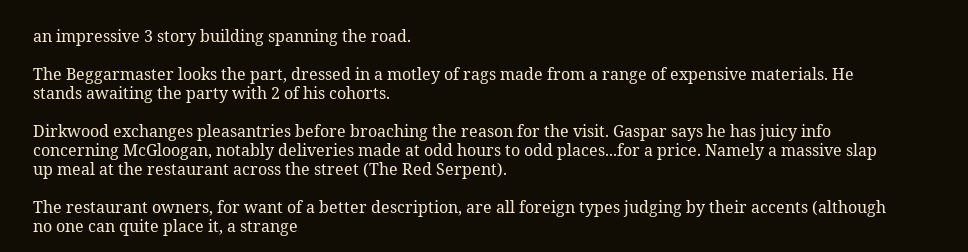an impressive 3 story building spanning the road.

The Beggarmaster looks the part, dressed in a motley of rags made from a range of expensive materials. He stands awaiting the party with 2 of his cohorts.

Dirkwood exchanges pleasantries before broaching the reason for the visit. Gaspar says he has juicy info concerning McGloogan, notably deliveries made at odd hours to odd places...for a price. Namely a massive slap up meal at the restaurant across the street (The Red Serpent).

The restaurant owners, for want of a better description, are all foreign types judging by their accents (although no one can quite place it, a strange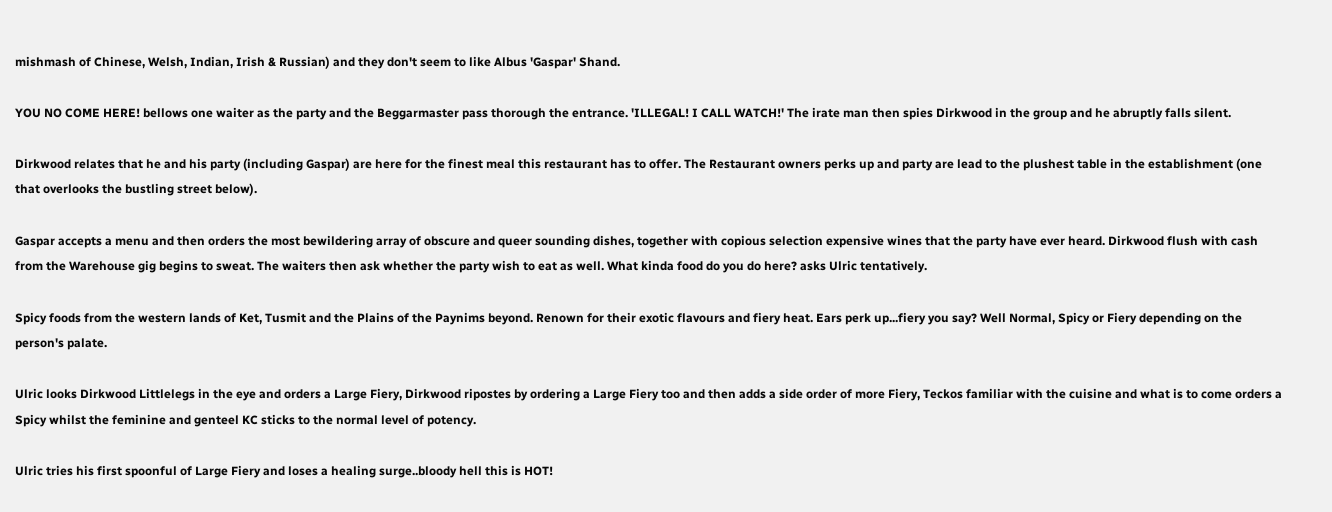mishmash of Chinese, Welsh, Indian, Irish & Russian) and they don't seem to like Albus 'Gaspar' Shand.

YOU NO COME HERE! bellows one waiter as the party and the Beggarmaster pass thorough the entrance. 'ILLEGAL! I CALL WATCH!' The irate man then spies Dirkwood in the group and he abruptly falls silent.

Dirkwood relates that he and his party (including Gaspar) are here for the finest meal this restaurant has to offer. The Restaurant owners perks up and party are lead to the plushest table in the establishment (one that overlooks the bustling street below).

Gaspar accepts a menu and then orders the most bewildering array of obscure and queer sounding dishes, together with copious selection expensive wines that the party have ever heard. Dirkwood flush with cash from the Warehouse gig begins to sweat. The waiters then ask whether the party wish to eat as well. What kinda food do you do here? asks Ulric tentatively.

Spicy foods from the western lands of Ket, Tusmit and the Plains of the Paynims beyond. Renown for their exotic flavours and fiery heat. Ears perk up...fiery you say? Well Normal, Spicy or Fiery depending on the person's palate.

Ulric looks Dirkwood Littlelegs in the eye and orders a Large Fiery, Dirkwood ripostes by ordering a Large Fiery too and then adds a side order of more Fiery, Teckos familiar with the cuisine and what is to come orders a Spicy whilst the feminine and genteel KC sticks to the normal level of potency.

Ulric tries his first spoonful of Large Fiery and loses a healing surge..bloody hell this is HOT!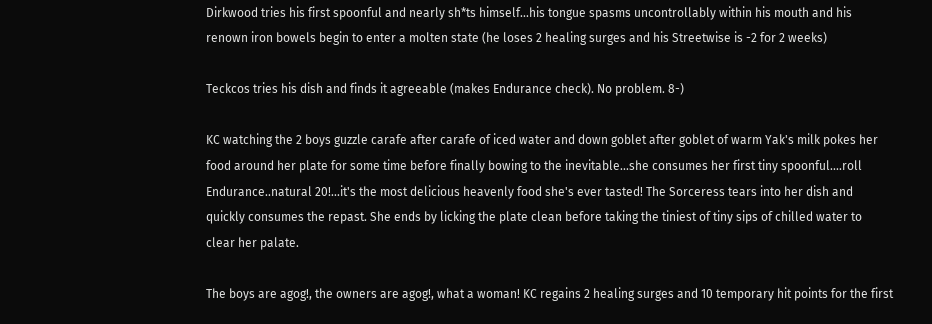Dirkwood tries his first spoonful and nearly sh*ts himself...his tongue spasms uncontrollably within his mouth and his renown iron bowels begin to enter a molten state (he loses 2 healing surges and his Streetwise is -2 for 2 weeks)

Teckcos tries his dish and finds it agreeable (makes Endurance check). No problem. 8-)

KC watching the 2 boys guzzle carafe after carafe of iced water and down goblet after goblet of warm Yak's milk pokes her food around her plate for some time before finally bowing to the inevitable...she consumes her first tiny spoonful....roll Endurance..natural 20!...it's the most delicious heavenly food she's ever tasted! The Sorceress tears into her dish and quickly consumes the repast. She ends by licking the plate clean before taking the tiniest of tiny sips of chilled water to clear her palate.

The boys are agog!, the owners are agog!, what a woman! KC regains 2 healing surges and 10 temporary hit points for the first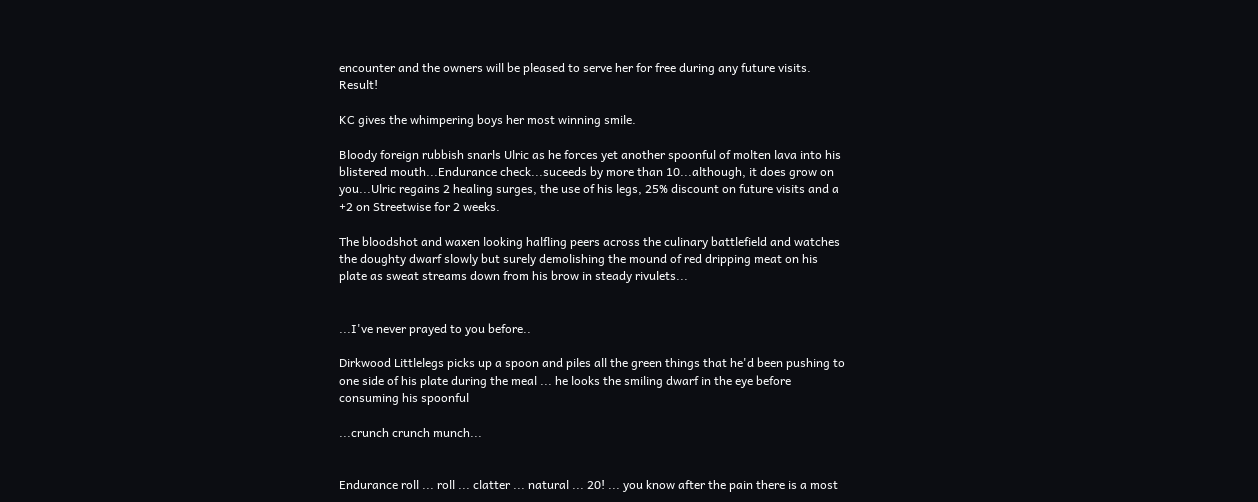encounter and the owners will be pleased to serve her for free during any future visits. Result!

KC gives the whimpering boys her most winning smile.

Bloody foreign rubbish snarls Ulric as he forces yet another spoonful of molten lava into his blistered mouth...Endurance check...suceeds by more than 10...although, it does grow on you...Ulric regains 2 healing surges, the use of his legs, 25% discount on future visits and a +2 on Streetwise for 2 weeks.

The bloodshot and waxen looking halfling peers across the culinary battlefield and watches the doughty dwarf slowly but surely demolishing the mound of red dripping meat on his plate as sweat streams down from his brow in steady rivulets...


...I've never prayed to you before..

Dirkwood Littlelegs picks up a spoon and piles all the green things that he'd been pushing to one side of his plate during the meal ... he looks the smiling dwarf in the eye before consuming his spoonful

...crunch crunch munch...


Endurance roll ... roll ... clatter ... natural ... 20! ... you know after the pain there is a most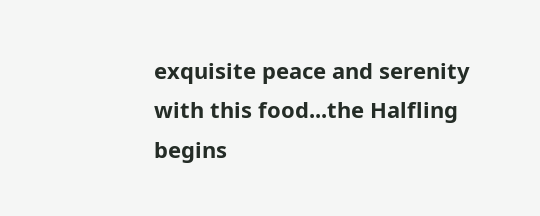exquisite peace and serenity with this food...the Halfling begins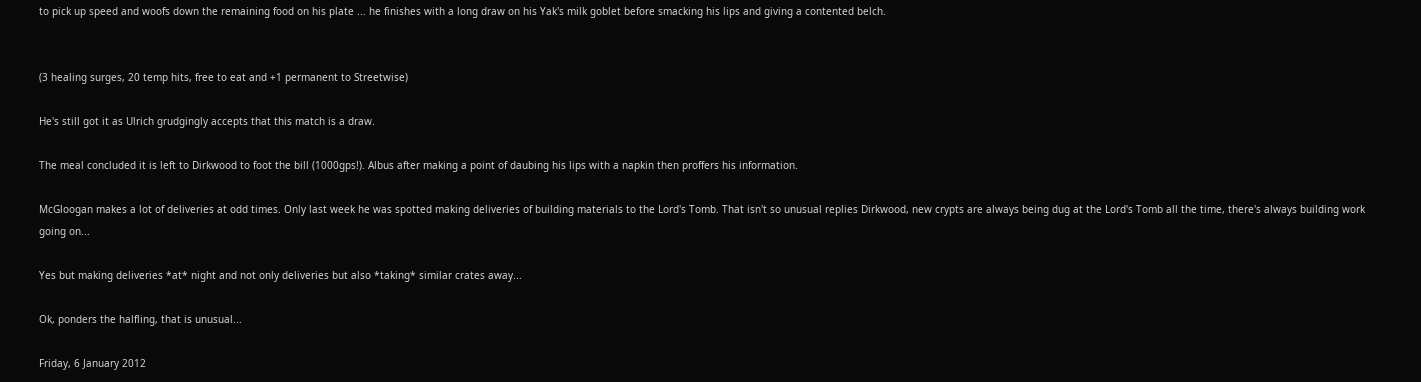to pick up speed and woofs down the remaining food on his plate ... he finishes with a long draw on his Yak's milk goblet before smacking his lips and giving a contented belch.


(3 healing surges, 20 temp hits, free to eat and +1 permanent to Streetwise)

He's still got it as Ulrich grudgingly accepts that this match is a draw.

The meal concluded it is left to Dirkwood to foot the bill (1000gps!). Albus after making a point of daubing his lips with a napkin then proffers his information.

McGloogan makes a lot of deliveries at odd times. Only last week he was spotted making deliveries of building materials to the Lord's Tomb. That isn't so unusual replies Dirkwood, new crypts are always being dug at the Lord's Tomb all the time, there's always building work going on...

Yes but making deliveries *at* night and not only deliveries but also *taking* similar crates away...

Ok, ponders the halfling, that is unusual...

Friday, 6 January 2012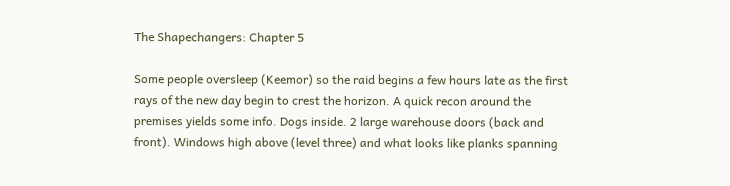The Shapechangers: Chapter 5

Some people oversleep (Keemor) so the raid begins a few hours late as the first rays of the new day begin to crest the horizon. A quick recon around the premises yields some info. Dogs inside. 2 large warehouse doors (back and front). Windows high above (level three) and what looks like planks spanning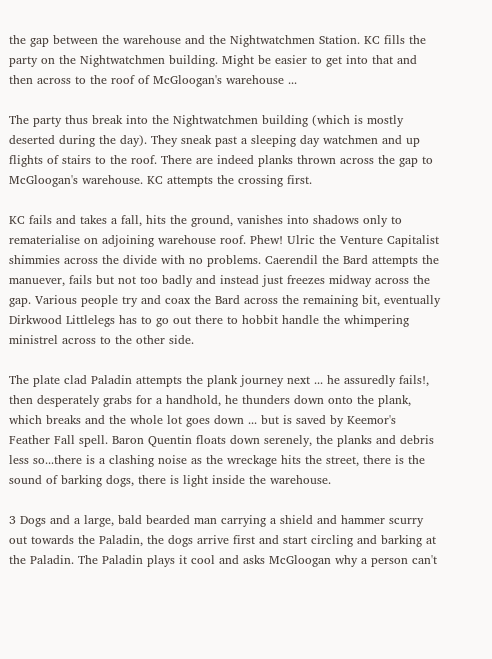the gap between the warehouse and the Nightwatchmen Station. KC fills the party on the Nightwatchmen building. Might be easier to get into that and then across to the roof of McGloogan's warehouse ...

The party thus break into the Nightwatchmen building (which is mostly deserted during the day). They sneak past a sleeping day watchmen and up flights of stairs to the roof. There are indeed planks thrown across the gap to McGloogan's warehouse. KC attempts the crossing first.

KC fails and takes a fall, hits the ground, vanishes into shadows only to rematerialise on adjoining warehouse roof. Phew! Ulric the Venture Capitalist shimmies across the divide with no problems. Caerendil the Bard attempts the manuever, fails but not too badly and instead just freezes midway across the gap. Various people try and coax the Bard across the remaining bit, eventually Dirkwood Littlelegs has to go out there to hobbit handle the whimpering ministrel across to the other side.

The plate clad Paladin attempts the plank journey next ... he assuredly fails!, then desperately grabs for a handhold, he thunders down onto the plank, which breaks and the whole lot goes down ... but is saved by Keemor's Feather Fall spell. Baron Quentin floats down serenely, the planks and debris less so...there is a clashing noise as the wreckage hits the street, there is the sound of barking dogs, there is light inside the warehouse.

3 Dogs and a large, bald bearded man carrying a shield and hammer scurry out towards the Paladin, the dogs arrive first and start circling and barking at the Paladin. The Paladin plays it cool and asks McGloogan why a person can't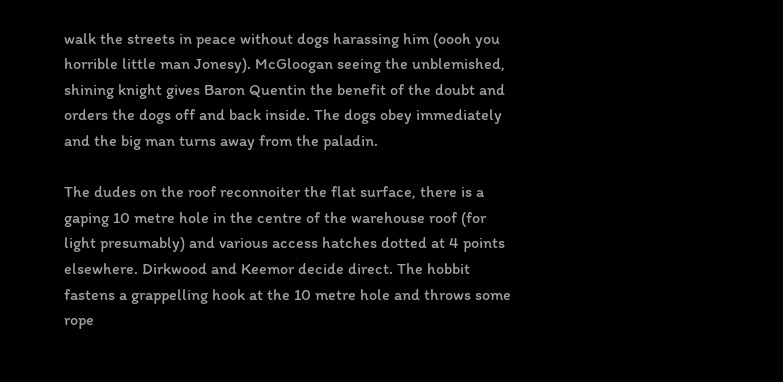walk the streets in peace without dogs harassing him (oooh you horrible little man Jonesy). McGloogan seeing the unblemished, shining knight gives Baron Quentin the benefit of the doubt and orders the dogs off and back inside. The dogs obey immediately and the big man turns away from the paladin.

The dudes on the roof reconnoiter the flat surface, there is a gaping 10 metre hole in the centre of the warehouse roof (for light presumably) and various access hatches dotted at 4 points elsewhere. Dirkwood and Keemor decide direct. The hobbit fastens a grappelling hook at the 10 metre hole and throws some rope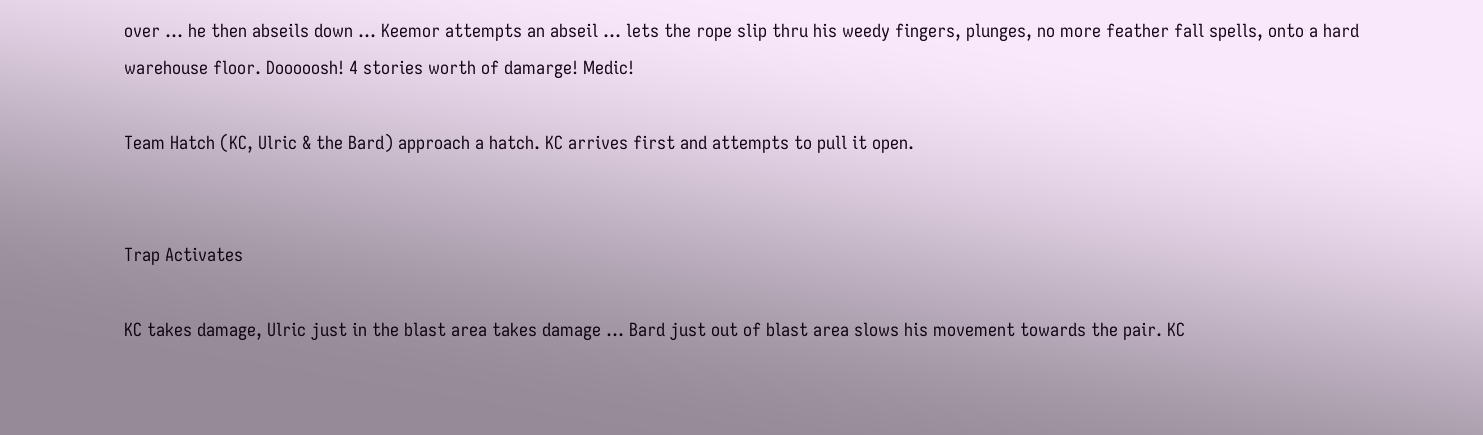over ... he then abseils down ... Keemor attempts an abseil ... lets the rope slip thru his weedy fingers, plunges, no more feather fall spells, onto a hard warehouse floor. Dooooosh! 4 stories worth of damarge! Medic!

Team Hatch (KC, Ulric & the Bard) approach a hatch. KC arrives first and attempts to pull it open.


Trap Activates

KC takes damage, Ulric just in the blast area takes damage ... Bard just out of blast area slows his movement towards the pair. KC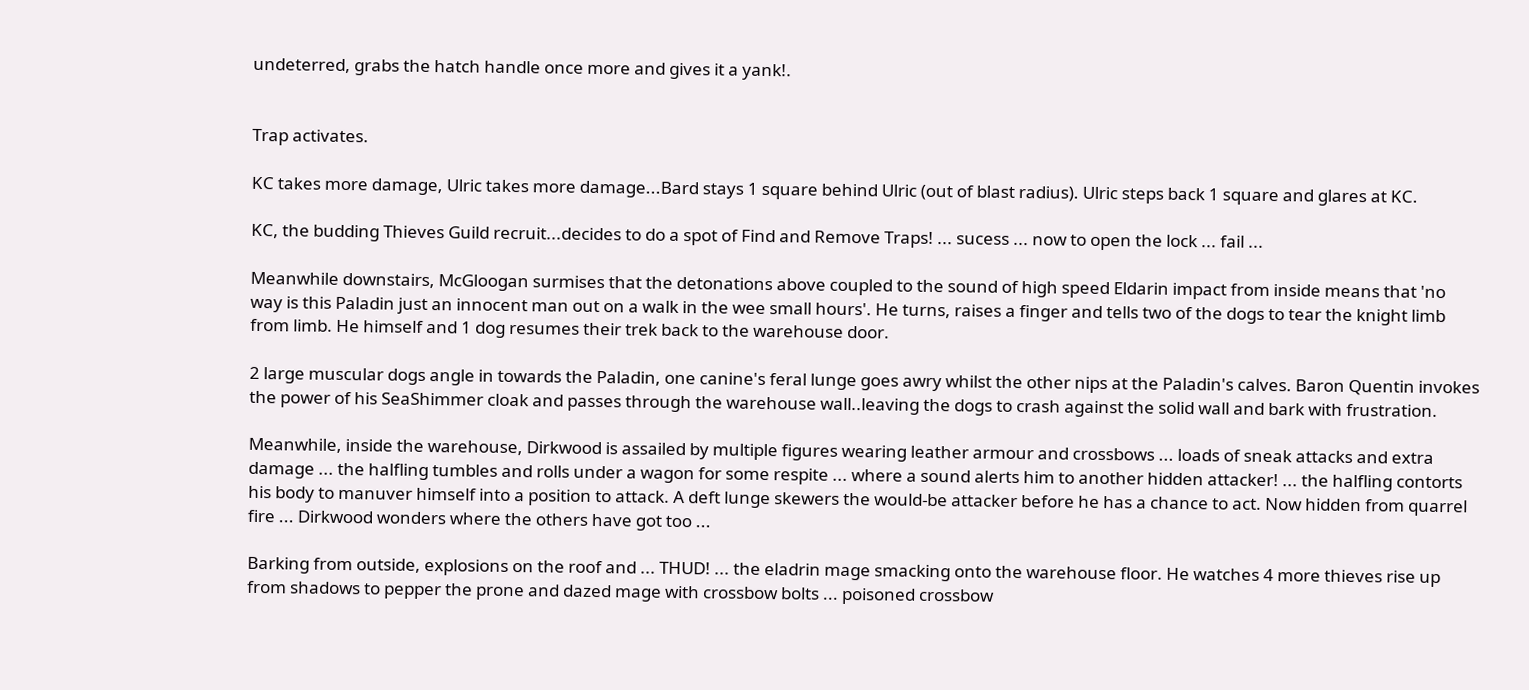undeterred, grabs the hatch handle once more and gives it a yank!.


Trap activates.

KC takes more damage, Ulric takes more damage...Bard stays 1 square behind Ulric (out of blast radius). Ulric steps back 1 square and glares at KC.

KC, the budding Thieves Guild recruit...decides to do a spot of Find and Remove Traps! ... sucess ... now to open the lock ... fail ...

Meanwhile downstairs, McGloogan surmises that the detonations above coupled to the sound of high speed Eldarin impact from inside means that 'no way is this Paladin just an innocent man out on a walk in the wee small hours'. He turns, raises a finger and tells two of the dogs to tear the knight limb from limb. He himself and 1 dog resumes their trek back to the warehouse door.

2 large muscular dogs angle in towards the Paladin, one canine's feral lunge goes awry whilst the other nips at the Paladin's calves. Baron Quentin invokes the power of his SeaShimmer cloak and passes through the warehouse wall..leaving the dogs to crash against the solid wall and bark with frustration.

Meanwhile, inside the warehouse, Dirkwood is assailed by multiple figures wearing leather armour and crossbows ... loads of sneak attacks and extra damage ... the halfling tumbles and rolls under a wagon for some respite ... where a sound alerts him to another hidden attacker! ... the halfling contorts his body to manuver himself into a position to attack. A deft lunge skewers the would-be attacker before he has a chance to act. Now hidden from quarrel fire ... Dirkwood wonders where the others have got too ...

Barking from outside, explosions on the roof and ... THUD! ... the eladrin mage smacking onto the warehouse floor. He watches 4 more thieves rise up from shadows to pepper the prone and dazed mage with crossbow bolts ... poisoned crossbow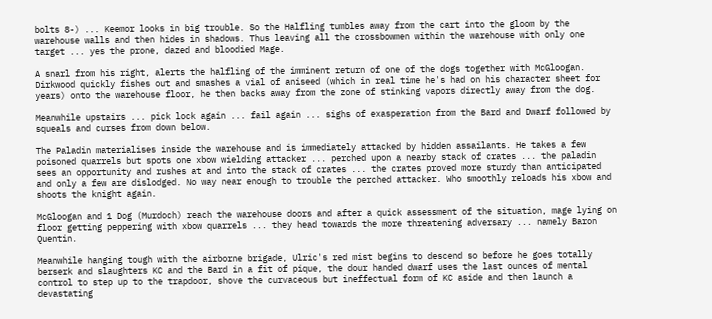bolts 8-) ... Keemor looks in big trouble. So the Halfling tumbles away from the cart into the gloom by the warehouse walls and then hides in shadows. Thus leaving all the crossbowmen within the warehouse with only one target ... yes the prone, dazed and bloodied Mage.

A snarl from his right, alerts the halfling of the imminent return of one of the dogs together with McGloogan. Dirkwood quickly fishes out and smashes a vial of aniseed (which in real time he's had on his character sheet for years) onto the warehouse floor, he then backs away from the zone of stinking vapors directly away from the dog.

Meanwhile upstairs ... pick lock again ... fail again ... sighs of exasperation from the Bard and Dwarf followed by squeals and curses from down below.

The Paladin materialises inside the warehouse and is immediately attacked by hidden assailants. He takes a few poisoned quarrels but spots one xbow wielding attacker ... perched upon a nearby stack of crates ... the paladin sees an opportunity and rushes at and into the stack of crates ... the crates proved more sturdy than anticipated and only a few are dislodged. No way near enough to trouble the perched attacker. Who smoothly reloads his xbow and shoots the knight again.

McGloogan and 1 Dog (Murdoch) reach the warehouse doors and after a quick assessment of the situation, mage lying on floor getting peppering with xbow quarrels ... they head towards the more threatening adversary ... namely Baron Quentin.

Meanwhile hanging tough with the airborne brigade, Ulric's red mist begins to descend so before he goes totally berserk and slaughters KC and the Bard in a fit of pique, the dour handed dwarf uses the last ounces of mental control to step up to the trapdoor, shove the curvaceous but ineffectual form of KC aside and then launch a devastating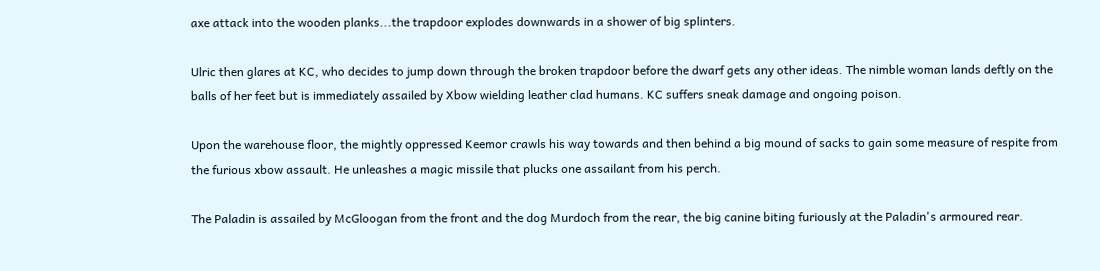axe attack into the wooden planks...the trapdoor explodes downwards in a shower of big splinters.

Ulric then glares at KC, who decides to jump down through the broken trapdoor before the dwarf gets any other ideas. The nimble woman lands deftly on the balls of her feet but is immediately assailed by Xbow wielding leather clad humans. KC suffers sneak damage and ongoing poison.

Upon the warehouse floor, the mightly oppressed Keemor crawls his way towards and then behind a big mound of sacks to gain some measure of respite from the furious xbow assault. He unleashes a magic missile that plucks one assailant from his perch.

The Paladin is assailed by McGloogan from the front and the dog Murdoch from the rear, the big canine biting furiously at the Paladin's armoured rear.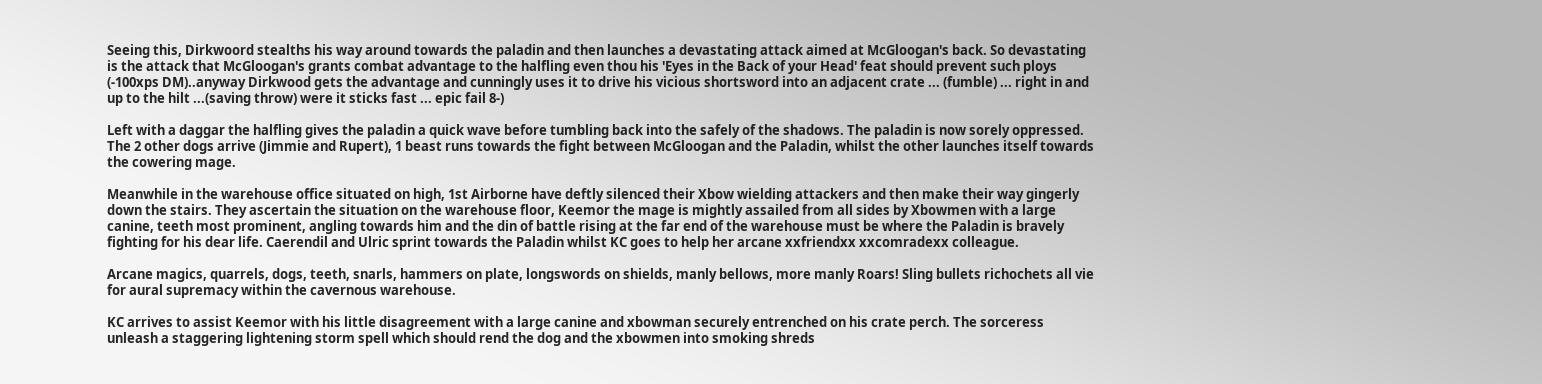Seeing this, Dirkwoord stealths his way around towards the paladin and then launches a devastating attack aimed at McGloogan's back. So devastating is the attack that McGloogan's grants combat advantage to the halfling even thou his 'Eyes in the Back of your Head' feat should prevent such ploys (-100xps DM)..anyway Dirkwood gets the advantage and cunningly uses it to drive his vicious shortsword into an adjacent crate ... (fumble) ... right in and up to the hilt ...(saving throw) were it sticks fast ... epic fail 8-)

Left with a daggar the halfling gives the paladin a quick wave before tumbling back into the safely of the shadows. The paladin is now sorely oppressed. The 2 other dogs arrive (Jimmie and Rupert), 1 beast runs towards the fight between McGloogan and the Paladin, whilst the other launches itself towards the cowering mage.

Meanwhile in the warehouse office situated on high, 1st Airborne have deftly silenced their Xbow wielding attackers and then make their way gingerly down the stairs. They ascertain the situation on the warehouse floor, Keemor the mage is mightly assailed from all sides by Xbowmen with a large canine, teeth most prominent, angling towards him and the din of battle rising at the far end of the warehouse must be where the Paladin is bravely fighting for his dear life. Caerendil and Ulric sprint towards the Paladin whilst KC goes to help her arcane xxfriendxx xxcomradexx colleague.

Arcane magics, quarrels, dogs, teeth, snarls, hammers on plate, longswords on shields, manly bellows, more manly Roars! Sling bullets richochets all vie for aural supremacy within the cavernous warehouse.

KC arrives to assist Keemor with his little disagreement with a large canine and xbowman securely entrenched on his crate perch. The sorceress unleash a staggering lightening storm spell which should rend the dog and the xbowmen into smoking shreds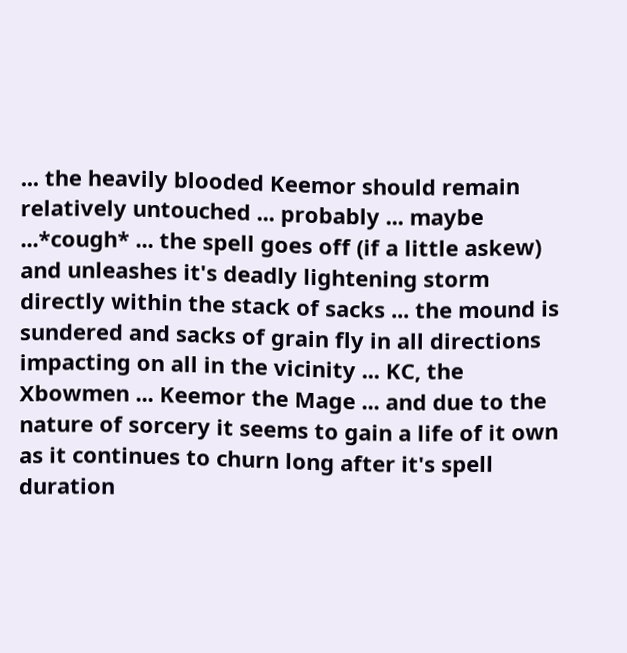... the heavily blooded Keemor should remain relatively untouched ... probably ... maybe ...*cough* ... the spell goes off (if a little askew) and unleashes it's deadly lightening storm directly within the stack of sacks ... the mound is sundered and sacks of grain fly in all directions impacting on all in the vicinity ... KC, the Xbowmen ... Keemor the Mage ... and due to the nature of sorcery it seems to gain a life of it own as it continues to churn long after it's spell duration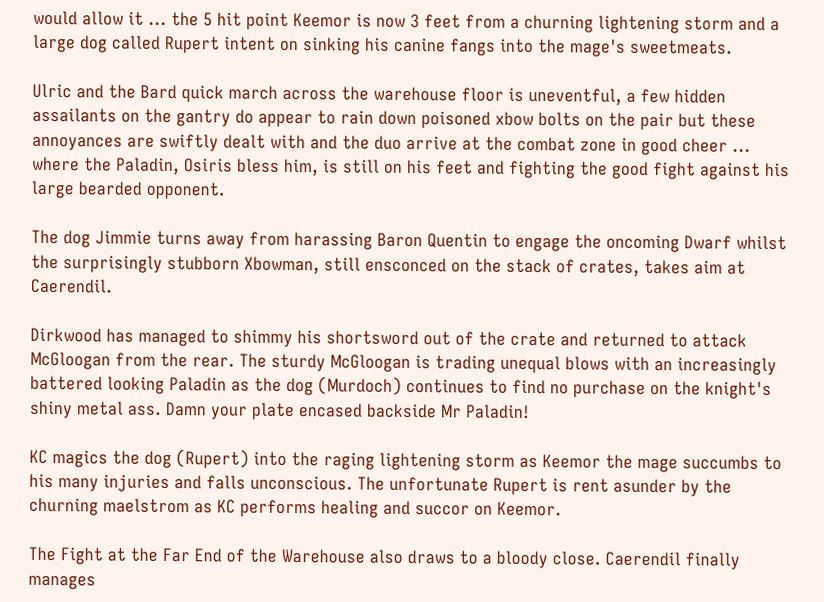would allow it ... the 5 hit point Keemor is now 3 feet from a churning lightening storm and a large dog called Rupert intent on sinking his canine fangs into the mage's sweetmeats.

Ulric and the Bard quick march across the warehouse floor is uneventful, a few hidden assailants on the gantry do appear to rain down poisoned xbow bolts on the pair but these annoyances are swiftly dealt with and the duo arrive at the combat zone in good cheer ... where the Paladin, Osiris bless him, is still on his feet and fighting the good fight against his large bearded opponent.

The dog Jimmie turns away from harassing Baron Quentin to engage the oncoming Dwarf whilst the surprisingly stubborn Xbowman, still ensconced on the stack of crates, takes aim at Caerendil.

Dirkwood has managed to shimmy his shortsword out of the crate and returned to attack McGloogan from the rear. The sturdy McGloogan is trading unequal blows with an increasingly battered looking Paladin as the dog (Murdoch) continues to find no purchase on the knight's shiny metal ass. Damn your plate encased backside Mr Paladin!

KC magics the dog (Rupert) into the raging lightening storm as Keemor the mage succumbs to his many injuries and falls unconscious. The unfortunate Rupert is rent asunder by the churning maelstrom as KC performs healing and succor on Keemor.

The Fight at the Far End of the Warehouse also draws to a bloody close. Caerendil finally manages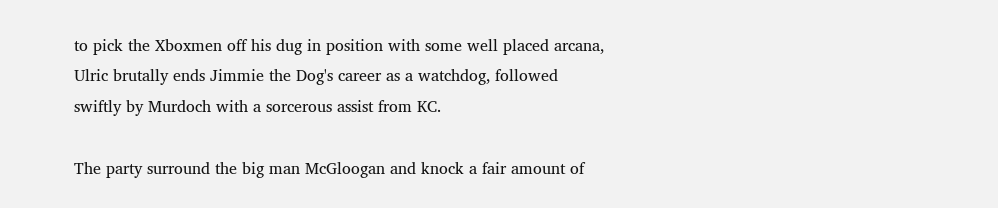to pick the Xboxmen off his dug in position with some well placed arcana, Ulric brutally ends Jimmie the Dog's career as a watchdog, followed swiftly by Murdoch with a sorcerous assist from KC.

The party surround the big man McGloogan and knock a fair amount of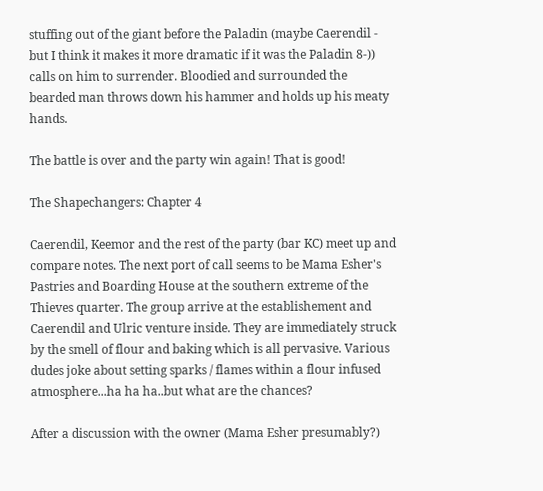stuffing out of the giant before the Paladin (maybe Caerendil - but I think it makes it more dramatic if it was the Paladin 8-)) calls on him to surrender. Bloodied and surrounded the bearded man throws down his hammer and holds up his meaty hands.

The battle is over and the party win again! That is good!

The Shapechangers: Chapter 4

Caerendil, Keemor and the rest of the party (bar KC) meet up and compare notes. The next port of call seems to be Mama Esher's Pastries and Boarding House at the southern extreme of the Thieves quarter. The group arrive at the establishement and Caerendil and Ulric venture inside. They are immediately struck by the smell of flour and baking which is all pervasive. Various dudes joke about setting sparks / flames within a flour infused atmosphere...ha ha ha..but what are the chances?

After a discussion with the owner (Mama Esher presumably?)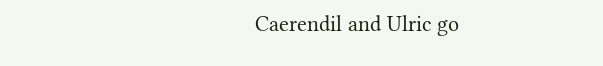Caerendil and Ulric go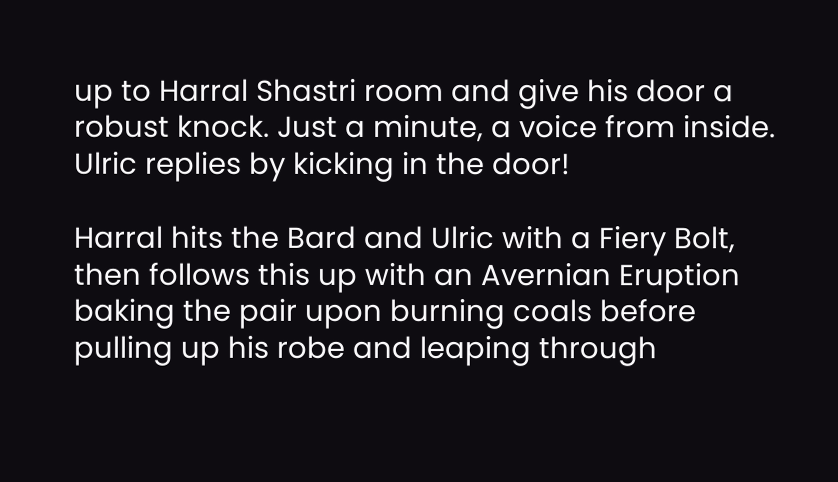up to Harral Shastri room and give his door a robust knock. Just a minute, a voice from inside. Ulric replies by kicking in the door!

Harral hits the Bard and Ulric with a Fiery Bolt, then follows this up with an Avernian Eruption baking the pair upon burning coals before pulling up his robe and leaping through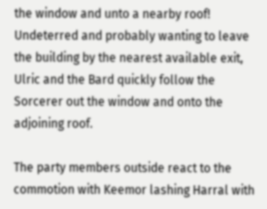the window and unto a nearby roof! Undeterred and probably wanting to leave the building by the nearest available exit, Ulric and the Bard quickly follow the Sorcerer out the window and onto the adjoining roof.

The party members outside react to the commotion with Keemor lashing Harral with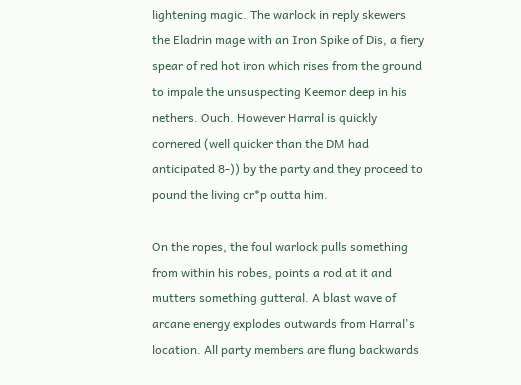lightening magic. The warlock in reply skewers the Eladrin mage with an Iron Spike of Dis, a fiery spear of red hot iron which rises from the ground to impale the unsuspecting Keemor deep in his nethers. Ouch. However Harral is quickly cornered (well quicker than the DM had anticipated 8-)) by the party and they proceed to pound the living cr*p outta him.

On the ropes, the foul warlock pulls something from within his robes, points a rod at it and mutters something gutteral. A blast wave of arcane energy explodes outwards from Harral's location. All party members are flung backwards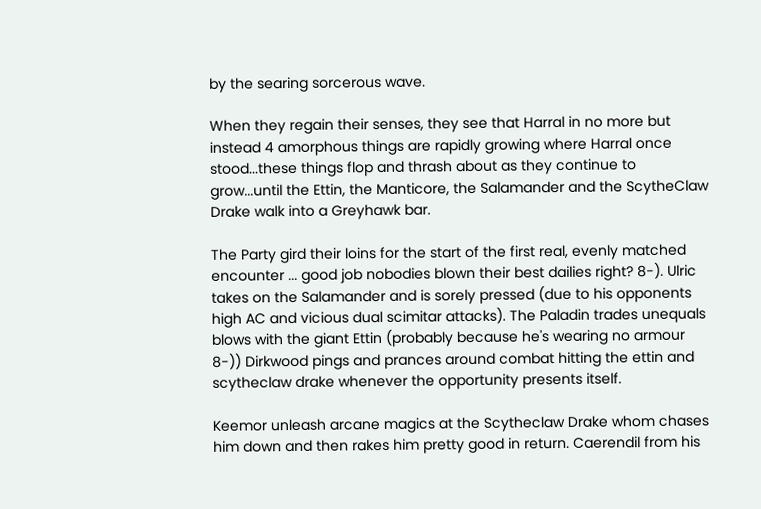by the searing sorcerous wave.

When they regain their senses, they see that Harral in no more but instead 4 amorphous things are rapidly growing where Harral once stood...these things flop and thrash about as they continue to grow...until the Ettin, the Manticore, the Salamander and the ScytheClaw Drake walk into a Greyhawk bar.

The Party gird their loins for the start of the first real, evenly matched encounter ... good job nobodies blown their best dailies right? 8-). Ulric takes on the Salamander and is sorely pressed (due to his opponents high AC and vicious dual scimitar attacks). The Paladin trades unequals blows with the giant Ettin (probably because he's wearing no armour 8-)) Dirkwood pings and prances around combat hitting the ettin and scytheclaw drake whenever the opportunity presents itself.

Keemor unleash arcane magics at the Scytheclaw Drake whom chases him down and then rakes him pretty good in return. Caerendil from his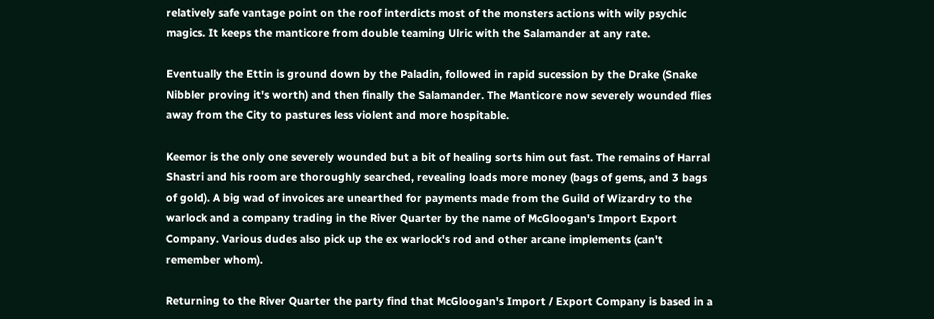relatively safe vantage point on the roof interdicts most of the monsters actions with wily psychic magics. It keeps the manticore from double teaming Ulric with the Salamander at any rate.

Eventually the Ettin is ground down by the Paladin, followed in rapid sucession by the Drake (Snake Nibbler proving it's worth) and then finally the Salamander. The Manticore now severely wounded flies away from the City to pastures less violent and more hospitable.

Keemor is the only one severely wounded but a bit of healing sorts him out fast. The remains of Harral Shastri and his room are thoroughly searched, revealing loads more money (bags of gems, and 3 bags of gold). A big wad of invoices are unearthed for payments made from the Guild of Wizardry to the warlock and a company trading in the River Quarter by the name of McGloogan's Import Export Company. Various dudes also pick up the ex warlock's rod and other arcane implements (can't remember whom).

Returning to the River Quarter the party find that McGloogan's Import / Export Company is based in a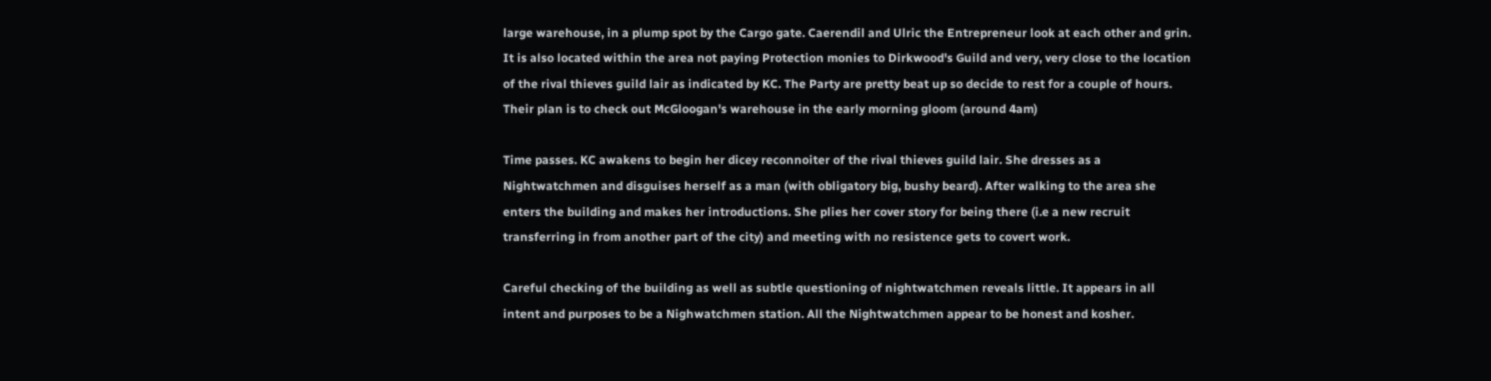large warehouse, in a plump spot by the Cargo gate. Caerendil and Ulric the Entrepreneur look at each other and grin. It is also located within the area not paying Protection monies to Dirkwood's Guild and very, very close to the location of the rival thieves guild lair as indicated by KC. The Party are pretty beat up so decide to rest for a couple of hours. Their plan is to check out McGloogan's warehouse in the early morning gloom (around 4am)

Time passes. KC awakens to begin her dicey reconnoiter of the rival thieves guild lair. She dresses as a Nightwatchmen and disguises herself as a man (with obligatory big, bushy beard). After walking to the area she enters the building and makes her introductions. She plies her cover story for being there (i.e a new recruit transferring in from another part of the city) and meeting with no resistence gets to covert work.

Careful checking of the building as well as subtle questioning of nightwatchmen reveals little. It appears in all intent and purposes to be a Nighwatchmen station. All the Nightwatchmen appear to be honest and kosher.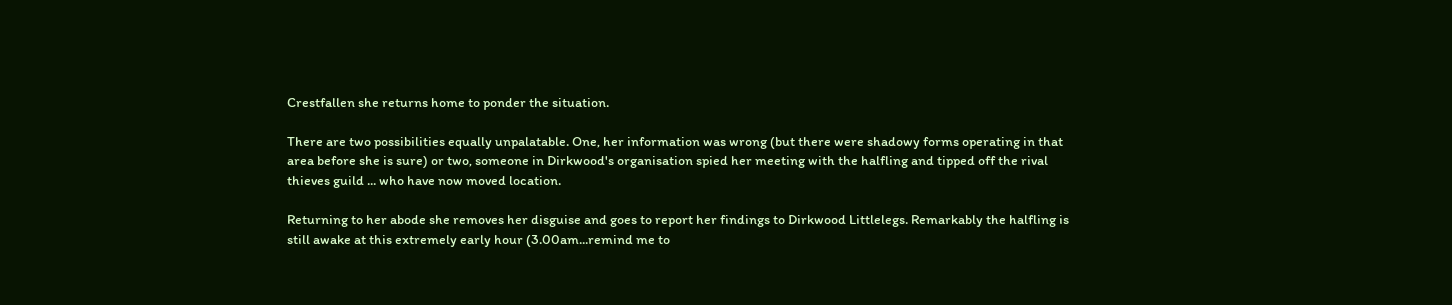Crestfallen she returns home to ponder the situation.

There are two possibilities equally unpalatable. One, her information was wrong (but there were shadowy forms operating in that area before she is sure) or two, someone in Dirkwood's organisation spied her meeting with the halfling and tipped off the rival thieves guild ... who have now moved location.

Returning to her abode she removes her disguise and goes to report her findings to Dirkwood Littlelegs. Remarkably the halfling is still awake at this extremely early hour (3.00am...remind me to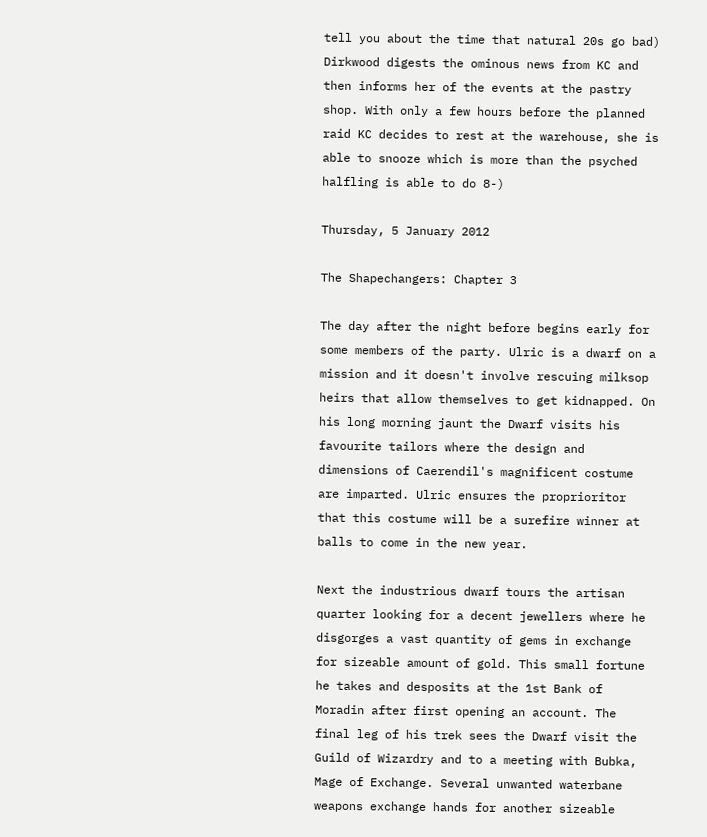tell you about the time that natural 20s go bad) Dirkwood digests the ominous news from KC and then informs her of the events at the pastry shop. With only a few hours before the planned raid KC decides to rest at the warehouse, she is able to snooze which is more than the psyched halfling is able to do 8-)

Thursday, 5 January 2012

The Shapechangers: Chapter 3

The day after the night before begins early for some members of the party. Ulric is a dwarf on a mission and it doesn't involve rescuing milksop heirs that allow themselves to get kidnapped. On his long morning jaunt the Dwarf visits his favourite tailors where the design and dimensions of Caerendil's magnificent costume are imparted. Ulric ensures the proprioritor that this costume will be a surefire winner at balls to come in the new year.

Next the industrious dwarf tours the artisan quarter looking for a decent jewellers where he disgorges a vast quantity of gems in exchange for sizeable amount of gold. This small fortune he takes and desposits at the 1st Bank of Moradin after first opening an account. The final leg of his trek sees the Dwarf visit the Guild of Wizardry and to a meeting with Bubka, Mage of Exchange. Several unwanted waterbane weapons exchange hands for another sizeable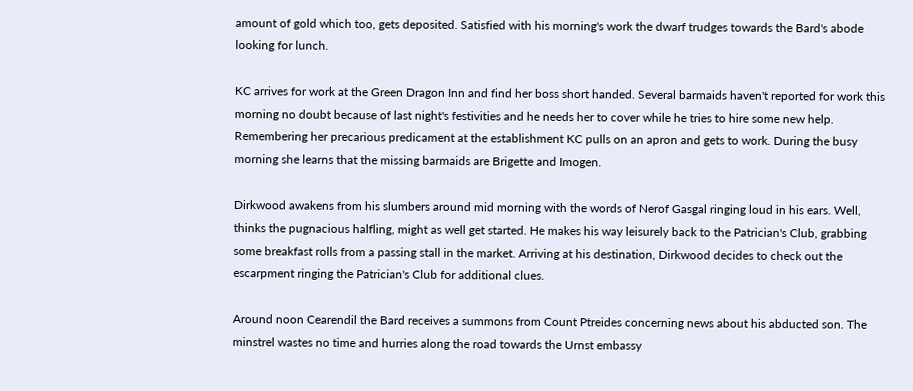amount of gold which too, gets deposited. Satisfied with his morning's work the dwarf trudges towards the Bard's abode looking for lunch.

KC arrives for work at the Green Dragon Inn and find her boss short handed. Several barmaids haven't reported for work this morning no doubt because of last night's festivities and he needs her to cover while he tries to hire some new help. Remembering her precarious predicament at the establishment KC pulls on an apron and gets to work. During the busy morning she learns that the missing barmaids are Brigette and Imogen.

Dirkwood awakens from his slumbers around mid morning with the words of Nerof Gasgal ringing loud in his ears. Well, thinks the pugnacious halfling, might as well get started. He makes his way leisurely back to the Patrician's Club, grabbing some breakfast rolls from a passing stall in the market. Arriving at his destination, Dirkwood decides to check out the escarpment ringing the Patrician's Club for additional clues.

Around noon Cearendil the Bard receives a summons from Count Ptreides concerning news about his abducted son. The minstrel wastes no time and hurries along the road towards the Urnst embassy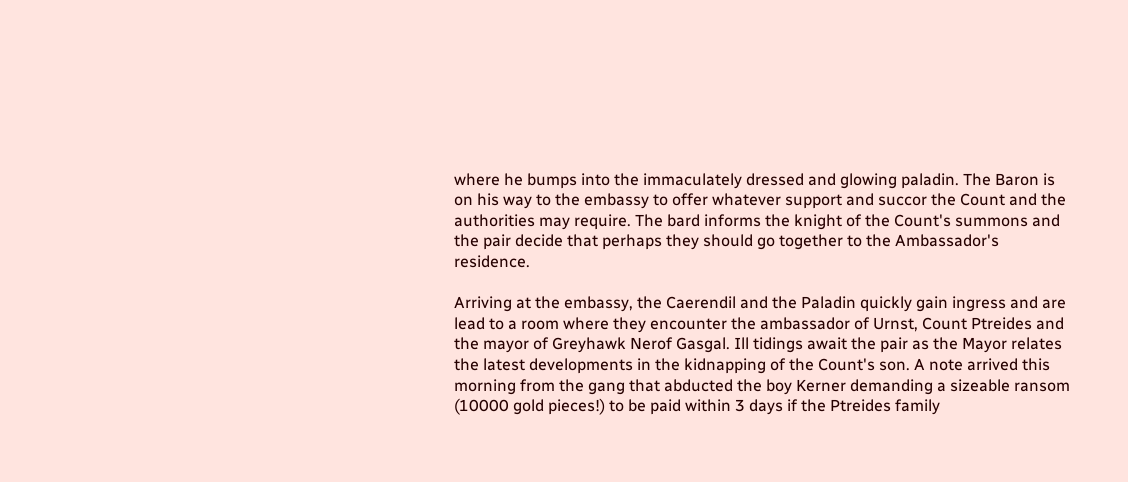where he bumps into the immaculately dressed and glowing paladin. The Baron is on his way to the embassy to offer whatever support and succor the Count and the authorities may require. The bard informs the knight of the Count's summons and the pair decide that perhaps they should go together to the Ambassador's residence.

Arriving at the embassy, the Caerendil and the Paladin quickly gain ingress and are lead to a room where they encounter the ambassador of Urnst, Count Ptreides and the mayor of Greyhawk Nerof Gasgal. Ill tidings await the pair as the Mayor relates the latest developments in the kidnapping of the Count's son. A note arrived this morning from the gang that abducted the boy Kerner demanding a sizeable ransom (10000 gold pieces!) to be paid within 3 days if the Ptreides family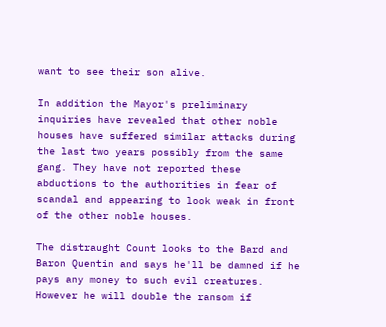want to see their son alive.

In addition the Mayor's preliminary inquiries have revealed that other noble houses have suffered similar attacks during the last two years possibly from the same gang. They have not reported these abductions to the authorities in fear of scandal and appearing to look weak in front of the other noble houses.

The distraught Count looks to the Bard and Baron Quentin and says he'll be damned if he pays any money to such evil creatures. However he will double the ransom if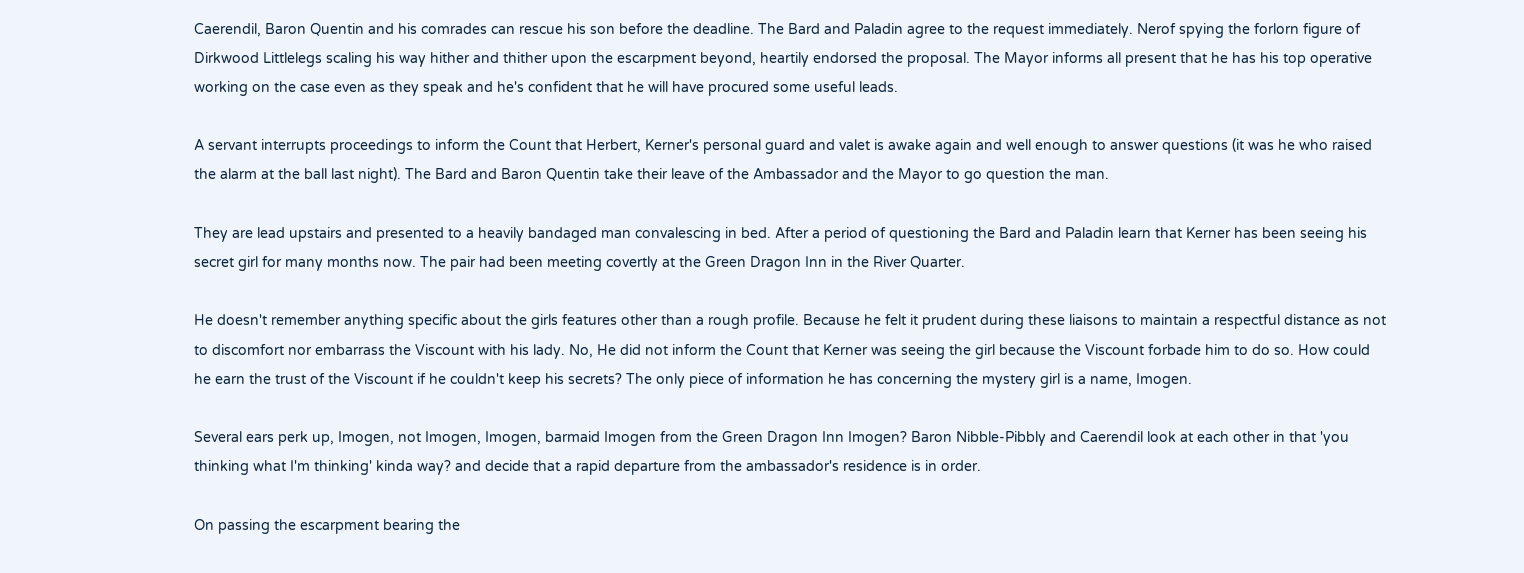Caerendil, Baron Quentin and his comrades can rescue his son before the deadline. The Bard and Paladin agree to the request immediately. Nerof spying the forlorn figure of Dirkwood Littlelegs scaling his way hither and thither upon the escarpment beyond, heartily endorsed the proposal. The Mayor informs all present that he has his top operative working on the case even as they speak and he's confident that he will have procured some useful leads.

A servant interrupts proceedings to inform the Count that Herbert, Kerner's personal guard and valet is awake again and well enough to answer questions (it was he who raised the alarm at the ball last night). The Bard and Baron Quentin take their leave of the Ambassador and the Mayor to go question the man.

They are lead upstairs and presented to a heavily bandaged man convalescing in bed. After a period of questioning the Bard and Paladin learn that Kerner has been seeing his secret girl for many months now. The pair had been meeting covertly at the Green Dragon Inn in the River Quarter.

He doesn't remember anything specific about the girls features other than a rough profile. Because he felt it prudent during these liaisons to maintain a respectful distance as not to discomfort nor embarrass the Viscount with his lady. No, He did not inform the Count that Kerner was seeing the girl because the Viscount forbade him to do so. How could he earn the trust of the Viscount if he couldn't keep his secrets? The only piece of information he has concerning the mystery girl is a name, Imogen.

Several ears perk up, Imogen, not Imogen, Imogen, barmaid Imogen from the Green Dragon Inn Imogen? Baron Nibble-Pibbly and Caerendil look at each other in that 'you thinking what I'm thinking' kinda way? and decide that a rapid departure from the ambassador's residence is in order.

On passing the escarpment bearing the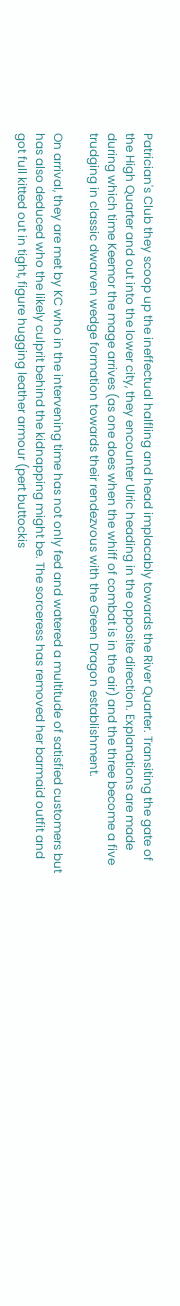Patrician's Club they scoop up the ineffectual halfling and head implacably towards the River Quarter. Transiting the gate of the High Quarter and out into the lower city, they encounter Ulric heading in the opposite direction. Explanations are made during which time Keemor the mage arrives (as one does when the whiff of combat is in the air) and the three become a five trudging in classic dwarven wedge formation towards their rendezvous with the Green Dragon establishment.

On arrival, they are met by KC who in the intervening time has not only fed and watered a multitude of satisfied customers but has also deduced who the likely culprit behind the kidnapping might be. The sorceress has removed her barmaid outfit and got full kitted out in tight, figure hugging leather armour (pert buttockis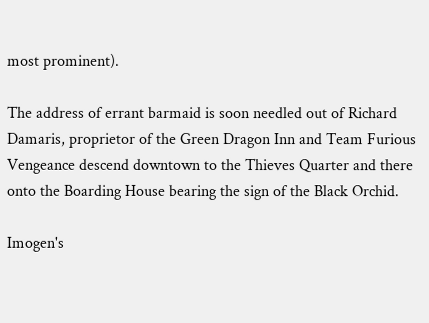most prominent).

The address of errant barmaid is soon needled out of Richard Damaris, proprietor of the Green Dragon Inn and Team Furious Vengeance descend downtown to the Thieves Quarter and there onto the Boarding House bearing the sign of the Black Orchid.

Imogen's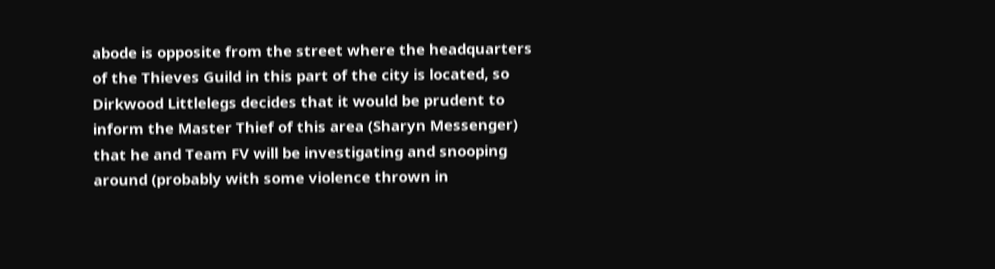abode is opposite from the street where the headquarters of the Thieves Guild in this part of the city is located, so Dirkwood Littlelegs decides that it would be prudent to inform the Master Thief of this area (Sharyn Messenger) that he and Team FV will be investigating and snooping around (probably with some violence thrown in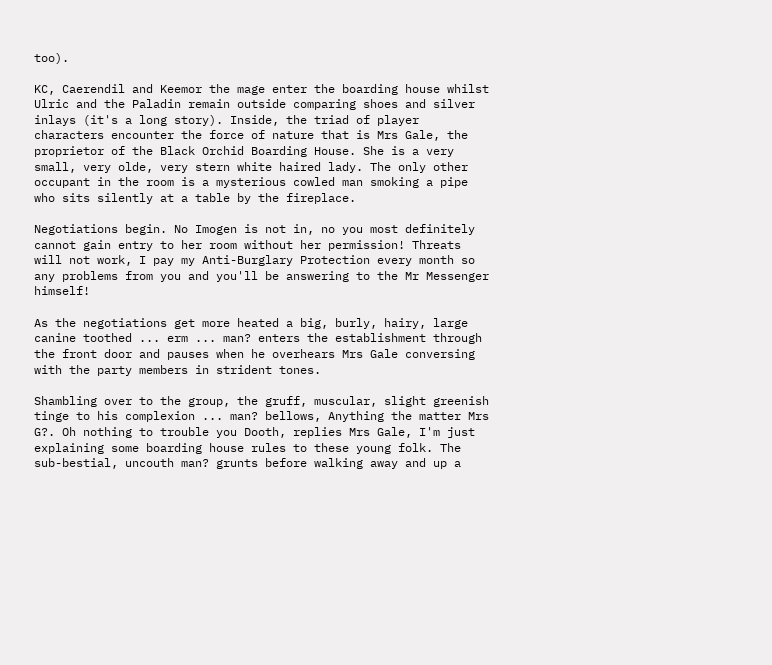too).

KC, Caerendil and Keemor the mage enter the boarding house whilst Ulric and the Paladin remain outside comparing shoes and silver inlays (it's a long story). Inside, the triad of player characters encounter the force of nature that is Mrs Gale, the proprietor of the Black Orchid Boarding House. She is a very small, very olde, very stern white haired lady. The only other occupant in the room is a mysterious cowled man smoking a pipe who sits silently at a table by the fireplace.

Negotiations begin. No Imogen is not in, no you most definitely cannot gain entry to her room without her permission! Threats will not work, I pay my Anti-Burglary Protection every month so any problems from you and you'll be answering to the Mr Messenger himself!

As the negotiations get more heated a big, burly, hairy, large canine toothed ... erm ... man? enters the establishment through the front door and pauses when he overhears Mrs Gale conversing with the party members in strident tones.

Shambling over to the group, the gruff, muscular, slight greenish tinge to his complexion ... man? bellows, Anything the matter Mrs G?. Oh nothing to trouble you Dooth, replies Mrs Gale, I'm just explaining some boarding house rules to these young folk. The sub-bestial, uncouth man? grunts before walking away and up a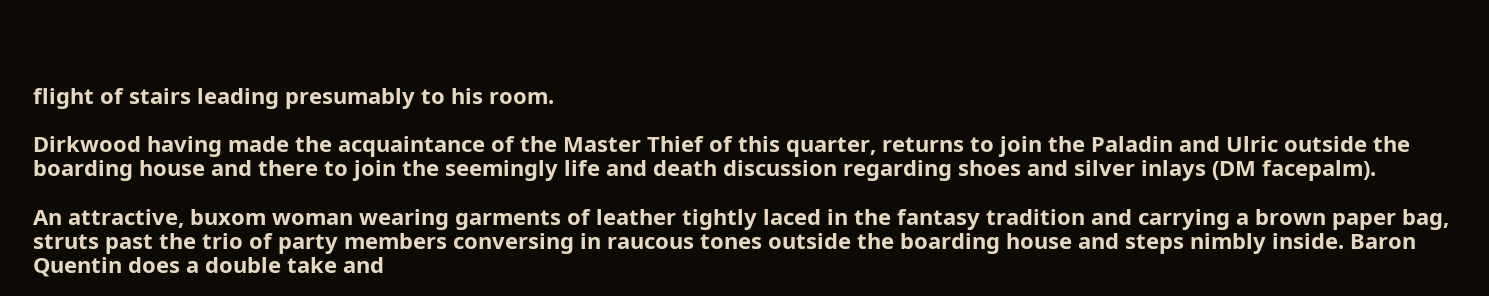flight of stairs leading presumably to his room.

Dirkwood having made the acquaintance of the Master Thief of this quarter, returns to join the Paladin and Ulric outside the boarding house and there to join the seemingly life and death discussion regarding shoes and silver inlays (DM facepalm).

An attractive, buxom woman wearing garments of leather tightly laced in the fantasy tradition and carrying a brown paper bag, struts past the trio of party members conversing in raucous tones outside the boarding house and steps nimbly inside. Baron Quentin does a double take and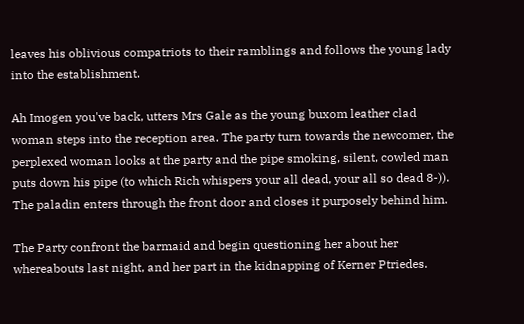leaves his oblivious compatriots to their ramblings and follows the young lady into the establishment.

Ah Imogen you've back, utters Mrs Gale as the young buxom leather clad woman steps into the reception area. The party turn towards the newcomer, the perplexed woman looks at the party and the pipe smoking, silent, cowled man puts down his pipe (to which Rich whispers your all dead, your all so dead 8-)). The paladin enters through the front door and closes it purposely behind him.

The Party confront the barmaid and begin questioning her about her whereabouts last night, and her part in the kidnapping of Kerner Ptriedes.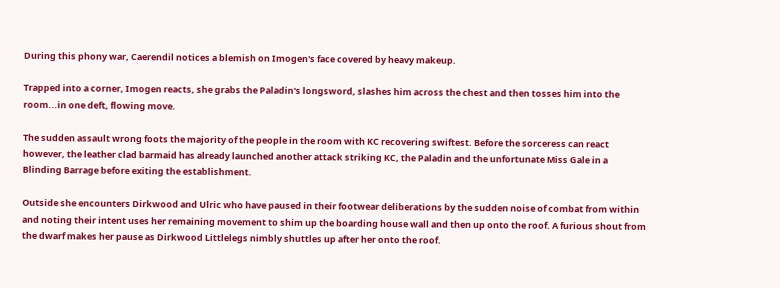During this phony war, Caerendil notices a blemish on Imogen's face covered by heavy makeup.

Trapped into a corner, Imogen reacts, she grabs the Paladin's longsword, slashes him across the chest and then tosses him into the room...in one deft, flowing move.

The sudden assault wrong foots the majority of the people in the room with KC recovering swiftest. Before the sorceress can react however, the leather clad barmaid has already launched another attack striking KC, the Paladin and the unfortunate Miss Gale in a Blinding Barrage before exiting the establishment.

Outside she encounters Dirkwood and Ulric who have paused in their footwear deliberations by the sudden noise of combat from within and noting their intent uses her remaining movement to shim up the boarding house wall and then up onto the roof. A furious shout from the dwarf makes her pause as Dirkwood Littlelegs nimbly shuttles up after her onto the roof.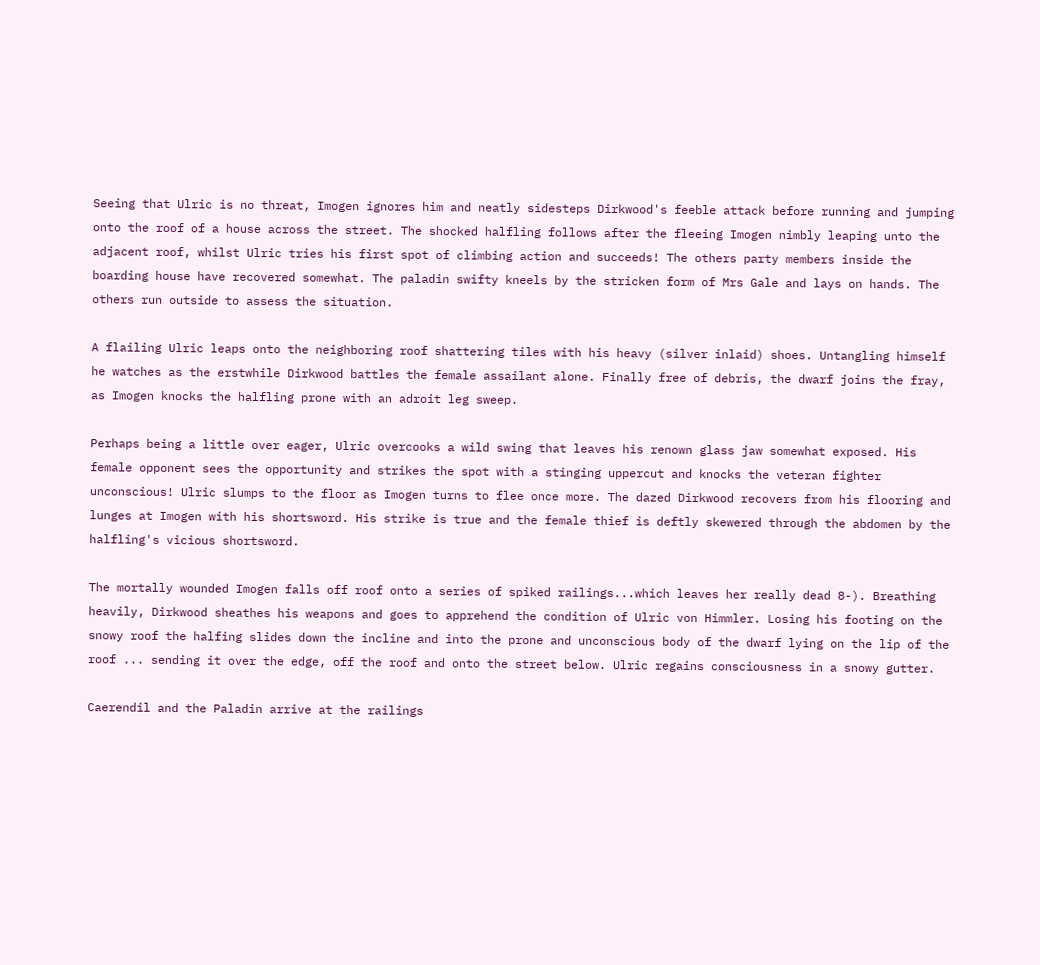Seeing that Ulric is no threat, Imogen ignores him and neatly sidesteps Dirkwood's feeble attack before running and jumping onto the roof of a house across the street. The shocked halfling follows after the fleeing Imogen nimbly leaping unto the adjacent roof, whilst Ulric tries his first spot of climbing action and succeeds! The others party members inside the boarding house have recovered somewhat. The paladin swifty kneels by the stricken form of Mrs Gale and lays on hands. The others run outside to assess the situation.

A flailing Ulric leaps onto the neighboring roof shattering tiles with his heavy (silver inlaid) shoes. Untangling himself he watches as the erstwhile Dirkwood battles the female assailant alone. Finally free of debris, the dwarf joins the fray, as Imogen knocks the halfling prone with an adroit leg sweep.

Perhaps being a little over eager, Ulric overcooks a wild swing that leaves his renown glass jaw somewhat exposed. His female opponent sees the opportunity and strikes the spot with a stinging uppercut and knocks the veteran fighter unconscious! Ulric slumps to the floor as Imogen turns to flee once more. The dazed Dirkwood recovers from his flooring and lunges at Imogen with his shortsword. His strike is true and the female thief is deftly skewered through the abdomen by the halfling's vicious shortsword.

The mortally wounded Imogen falls off roof onto a series of spiked railings...which leaves her really dead 8-). Breathing heavily, Dirkwood sheathes his weapons and goes to apprehend the condition of Ulric von Himmler. Losing his footing on the snowy roof the halfing slides down the incline and into the prone and unconscious body of the dwarf lying on the lip of the roof ... sending it over the edge, off the roof and onto the street below. Ulric regains consciousness in a snowy gutter.

Caerendil and the Paladin arrive at the railings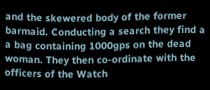and the skewered body of the former barmaid. Conducting a search they find a a bag containing 1000gps on the dead woman. They then co-ordinate with the officers of the Watch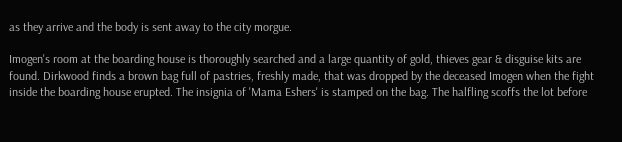as they arrive and the body is sent away to the city morgue.

Imogen's room at the boarding house is thoroughly searched and a large quantity of gold, thieves gear & disguise kits are found. Dirkwood finds a brown bag full of pastries, freshly made, that was dropped by the deceased Imogen when the fight inside the boarding house erupted. The insignia of 'Mama Eshers' is stamped on the bag. The halfling scoffs the lot before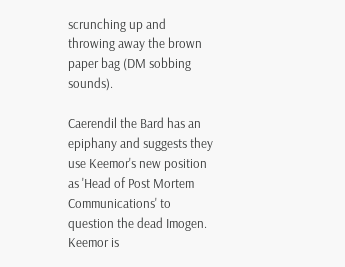scrunching up and throwing away the brown paper bag (DM sobbing sounds).

Caerendil the Bard has an epiphany and suggests they use Keemor's new position as 'Head of Post Mortem Communications' to question the dead Imogen. Keemor is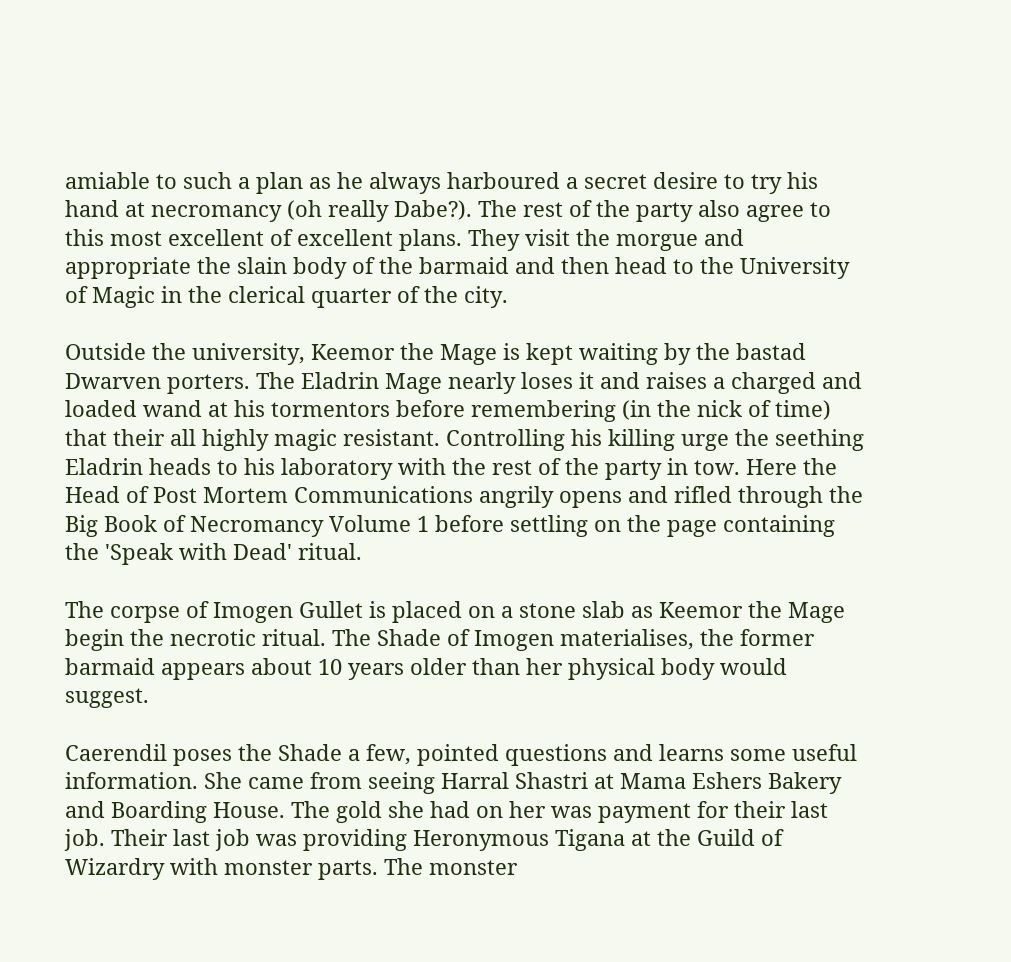amiable to such a plan as he always harboured a secret desire to try his hand at necromancy (oh really Dabe?). The rest of the party also agree to this most excellent of excellent plans. They visit the morgue and appropriate the slain body of the barmaid and then head to the University of Magic in the clerical quarter of the city.

Outside the university, Keemor the Mage is kept waiting by the bastad Dwarven porters. The Eladrin Mage nearly loses it and raises a charged and loaded wand at his tormentors before remembering (in the nick of time) that their all highly magic resistant. Controlling his killing urge the seething Eladrin heads to his laboratory with the rest of the party in tow. Here the Head of Post Mortem Communications angrily opens and rifled through the Big Book of Necromancy Volume 1 before settling on the page containing the 'Speak with Dead' ritual.

The corpse of Imogen Gullet is placed on a stone slab as Keemor the Mage begin the necrotic ritual. The Shade of Imogen materialises, the former barmaid appears about 10 years older than her physical body would suggest.

Caerendil poses the Shade a few, pointed questions and learns some useful information. She came from seeing Harral Shastri at Mama Eshers Bakery and Boarding House. The gold she had on her was payment for their last job. Their last job was providing Heronymous Tigana at the Guild of Wizardry with monster parts. The monster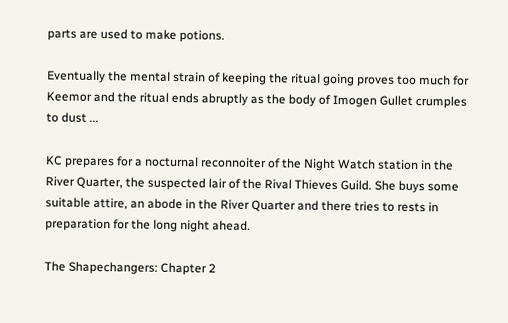parts are used to make potions.

Eventually the mental strain of keeping the ritual going proves too much for Keemor and the ritual ends abruptly as the body of Imogen Gullet crumples to dust ...

KC prepares for a nocturnal reconnoiter of the Night Watch station in the River Quarter, the suspected lair of the Rival Thieves Guild. She buys some suitable attire, an abode in the River Quarter and there tries to rests in preparation for the long night ahead.

The Shapechangers: Chapter 2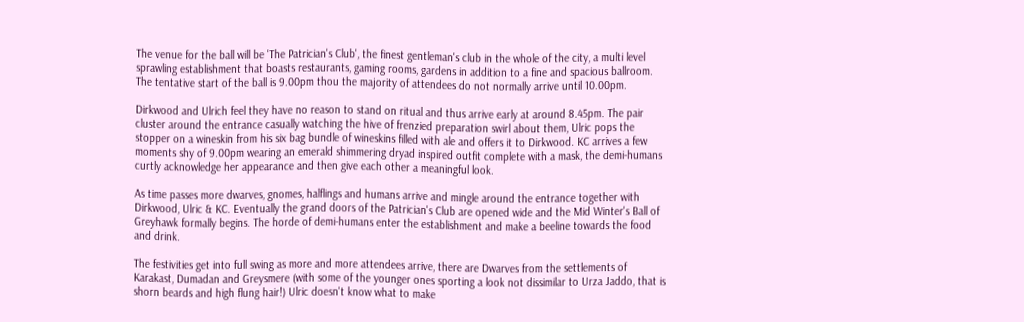The venue for the ball will be 'The Patrician's Club', the finest gentleman's club in the whole of the city, a multi level sprawling establishment that boasts restaurants, gaming rooms, gardens in addition to a fine and spacious ballroom. The tentative start of the ball is 9.00pm thou the majority of attendees do not normally arrive until 10.00pm.

Dirkwood and Ulrich feel they have no reason to stand on ritual and thus arrive early at around 8.45pm. The pair cluster around the entrance casually watching the hive of frenzied preparation swirl about them, Ulric pops the stopper on a wineskin from his six bag bundle of wineskins filled with ale and offers it to Dirkwood. KC arrives a few moments shy of 9.00pm wearing an emerald shimmering dryad inspired outfit complete with a mask, the demi-humans curtly acknowledge her appearance and then give each other a meaningful look.

As time passes more dwarves, gnomes, halflings and humans arrive and mingle around the entrance together with Dirkwood, Ulric & KC. Eventually the grand doors of the Patrician's Club are opened wide and the Mid Winter's Ball of Greyhawk formally begins. The horde of demi-humans enter the establishment and make a beeline towards the food and drink.

The festivities get into full swing as more and more attendees arrive, there are Dwarves from the settlements of Karakast, Dumadan and Greysmere (with some of the younger ones sporting a look not dissimilar to Urza Jaddo, that is shorn beards and high flung hair!) Ulric doesn't know what to make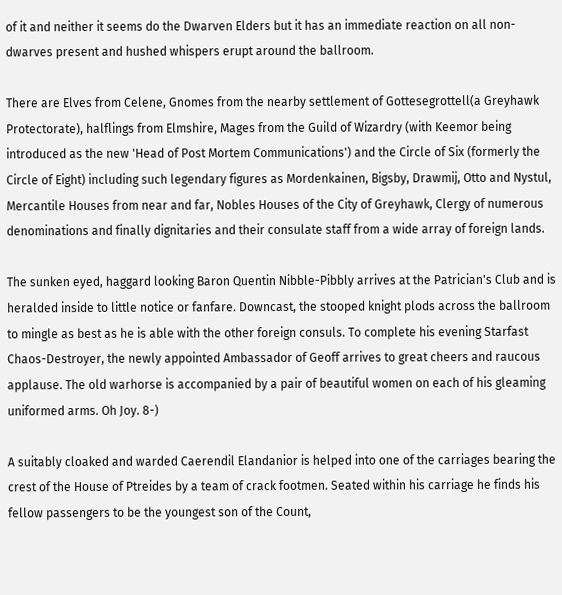of it and neither it seems do the Dwarven Elders but it has an immediate reaction on all non-dwarves present and hushed whispers erupt around the ballroom.

There are Elves from Celene, Gnomes from the nearby settlement of Gottesegrottell(a Greyhawk Protectorate), halflings from Elmshire, Mages from the Guild of Wizardry (with Keemor being introduced as the new 'Head of Post Mortem Communications') and the Circle of Six (formerly the Circle of Eight) including such legendary figures as Mordenkainen, Bigsby, Drawmij, Otto and Nystul, Mercantile Houses from near and far, Nobles Houses of the City of Greyhawk, Clergy of numerous denominations and finally dignitaries and their consulate staff from a wide array of foreign lands.

The sunken eyed, haggard looking Baron Quentin Nibble-Pibbly arrives at the Patrician's Club and is heralded inside to little notice or fanfare. Downcast, the stooped knight plods across the ballroom to mingle as best as he is able with the other foreign consuls. To complete his evening Starfast Chaos-Destroyer, the newly appointed Ambassador of Geoff arrives to great cheers and raucous applause. The old warhorse is accompanied by a pair of beautiful women on each of his gleaming uniformed arms. Oh Joy. 8-)

A suitably cloaked and warded Caerendil Elandanior is helped into one of the carriages bearing the crest of the House of Ptreides by a team of crack footmen. Seated within his carriage he finds his fellow passengers to be the youngest son of the Count,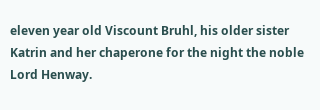eleven year old Viscount Bruhl, his older sister Katrin and her chaperone for the night the noble Lord Henway.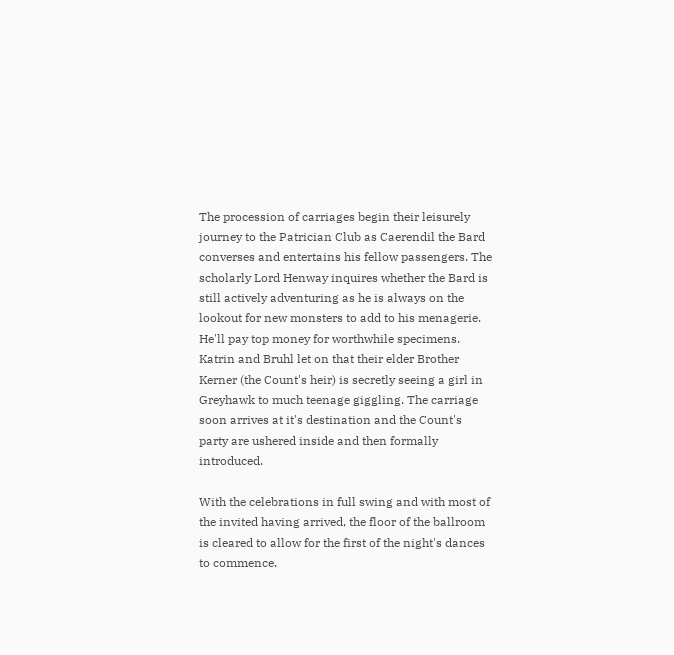The procession of carriages begin their leisurely journey to the Patrician Club as Caerendil the Bard converses and entertains his fellow passengers. The scholarly Lord Henway inquires whether the Bard is still actively adventuring as he is always on the lookout for new monsters to add to his menagerie. He'll pay top money for worthwhile specimens. Katrin and Bruhl let on that their elder Brother Kerner (the Count's heir) is secretly seeing a girl in Greyhawk to much teenage giggling. The carriage soon arrives at it's destination and the Count's party are ushered inside and then formally introduced.

With the celebrations in full swing and with most of the invited having arrived, the floor of the ballroom is cleared to allow for the first of the night's dances to commence.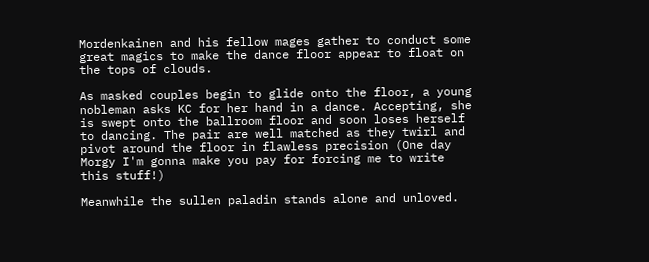Mordenkainen and his fellow mages gather to conduct some great magics to make the dance floor appear to float on the tops of clouds.

As masked couples begin to glide onto the floor, a young nobleman asks KC for her hand in a dance. Accepting, she is swept onto the ballroom floor and soon loses herself to dancing. The pair are well matched as they twirl and pivot around the floor in flawless precision (One day Morgy I'm gonna make you pay for forcing me to write this stuff!)

Meanwhile the sullen paladin stands alone and unloved.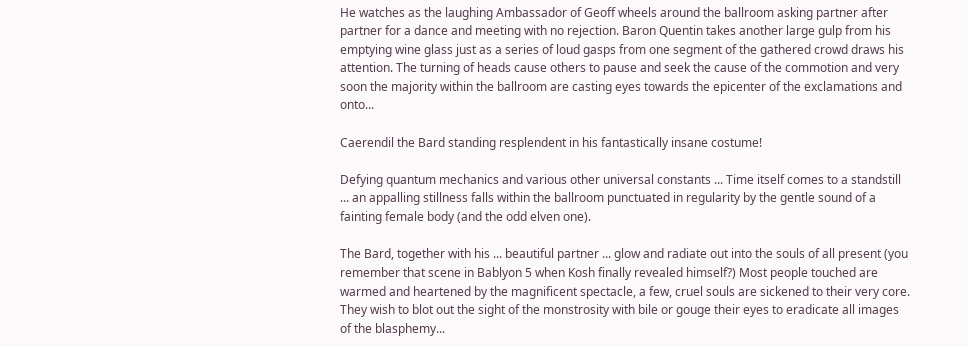He watches as the laughing Ambassador of Geoff wheels around the ballroom asking partner after partner for a dance and meeting with no rejection. Baron Quentin takes another large gulp from his emptying wine glass just as a series of loud gasps from one segment of the gathered crowd draws his attention. The turning of heads cause others to pause and seek the cause of the commotion and very soon the majority within the ballroom are casting eyes towards the epicenter of the exclamations and onto...

Caerendil the Bard standing resplendent in his fantastically insane costume!

Defying quantum mechanics and various other universal constants ... Time itself comes to a standstill ... an appalling stillness falls within the ballroom punctuated in regularity by the gentle sound of a fainting female body (and the odd elven one).

The Bard, together with his ... beautiful partner ... glow and radiate out into the souls of all present (you remember that scene in Bablyon 5 when Kosh finally revealed himself?) Most people touched are warmed and heartened by the magnificent spectacle, a few, cruel souls are sickened to their very core. They wish to blot out the sight of the monstrosity with bile or gouge their eyes to eradicate all images of the blasphemy...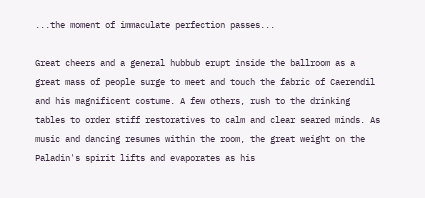...the moment of immaculate perfection passes...

Great cheers and a general hubbub erupt inside the ballroom as a great mass of people surge to meet and touch the fabric of Caerendil and his magnificent costume. A few others, rush to the drinking tables to order stiff restoratives to calm and clear seared minds. As music and dancing resumes within the room, the great weight on the Paladin's spirit lifts and evaporates as his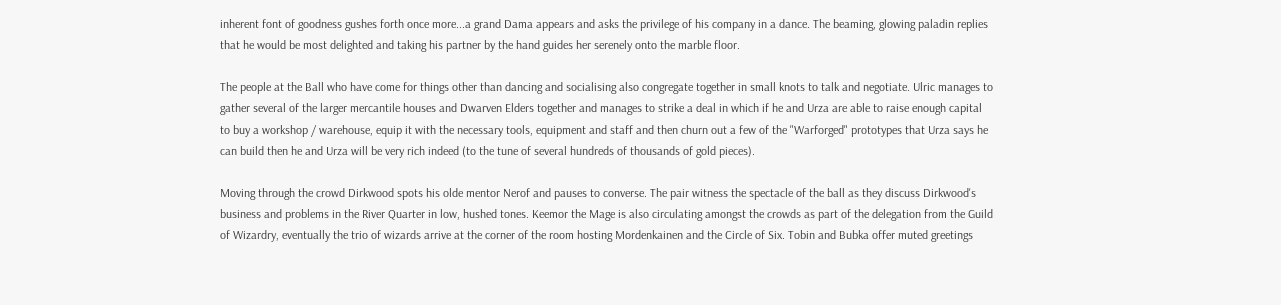inherent font of goodness gushes forth once more...a grand Dama appears and asks the privilege of his company in a dance. The beaming, glowing paladin replies that he would be most delighted and taking his partner by the hand guides her serenely onto the marble floor.

The people at the Ball who have come for things other than dancing and socialising also congregate together in small knots to talk and negotiate. Ulric manages to gather several of the larger mercantile houses and Dwarven Elders together and manages to strike a deal in which if he and Urza are able to raise enough capital to buy a workshop / warehouse, equip it with the necessary tools, equipment and staff and then churn out a few of the "Warforged" prototypes that Urza says he can build then he and Urza will be very rich indeed (to the tune of several hundreds of thousands of gold pieces).

Moving through the crowd Dirkwood spots his olde mentor Nerof and pauses to converse. The pair witness the spectacle of the ball as they discuss Dirkwood's business and problems in the River Quarter in low, hushed tones. Keemor the Mage is also circulating amongst the crowds as part of the delegation from the Guild of Wizardry, eventually the trio of wizards arrive at the corner of the room hosting Mordenkainen and the Circle of Six. Tobin and Bubka offer muted greetings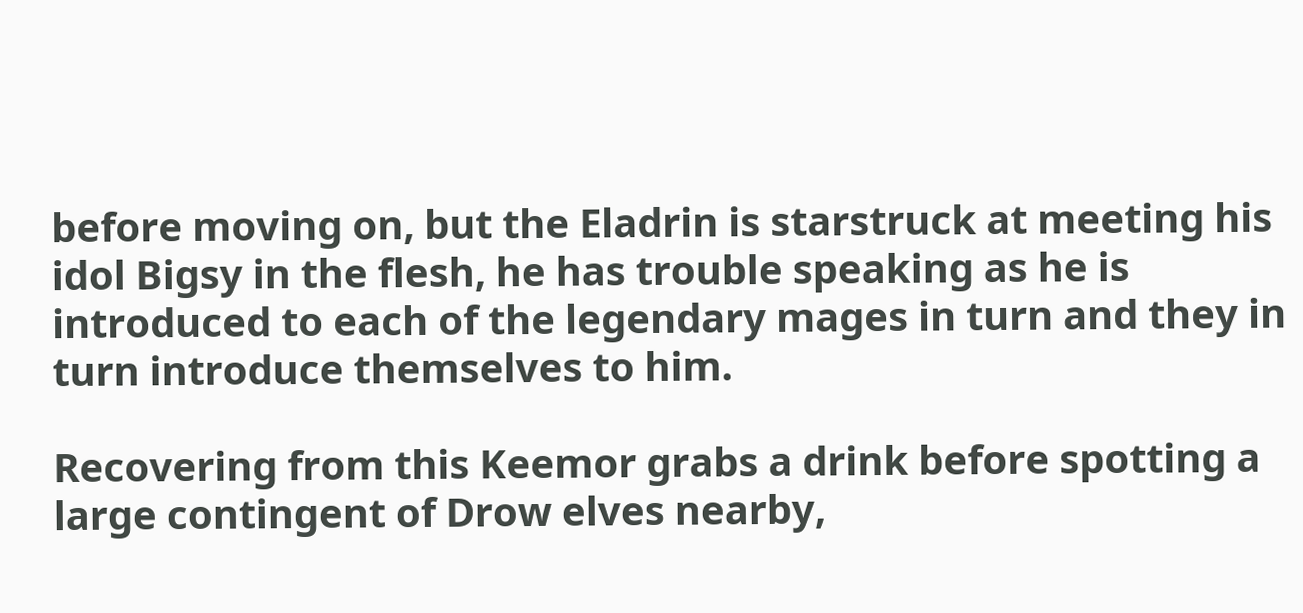before moving on, but the Eladrin is starstruck at meeting his idol Bigsy in the flesh, he has trouble speaking as he is introduced to each of the legendary mages in turn and they in turn introduce themselves to him.

Recovering from this Keemor grabs a drink before spotting a large contingent of Drow elves nearby,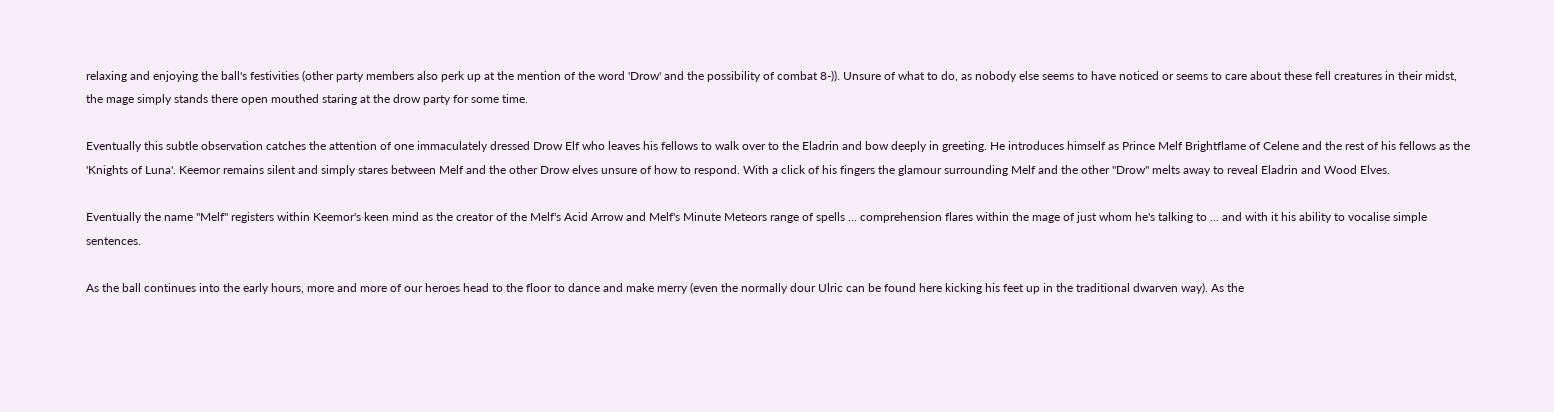relaxing and enjoying the ball's festivities (other party members also perk up at the mention of the word 'Drow' and the possibility of combat 8-)). Unsure of what to do, as nobody else seems to have noticed or seems to care about these fell creatures in their midst, the mage simply stands there open mouthed staring at the drow party for some time.

Eventually this subtle observation catches the attention of one immaculately dressed Drow Elf who leaves his fellows to walk over to the Eladrin and bow deeply in greeting. He introduces himself as Prince Melf Brightflame of Celene and the rest of his fellows as the 'Knights of Luna'. Keemor remains silent and simply stares between Melf and the other Drow elves unsure of how to respond. With a click of his fingers the glamour surrounding Melf and the other "Drow" melts away to reveal Eladrin and Wood Elves.

Eventually the name "Melf" registers within Keemor's keen mind as the creator of the Melf's Acid Arrow and Melf's Minute Meteors range of spells ... comprehension flares within the mage of just whom he's talking to ... and with it his ability to vocalise simple sentences.

As the ball continues into the early hours, more and more of our heroes head to the floor to dance and make merry (even the normally dour Ulric can be found here kicking his feet up in the traditional dwarven way). As the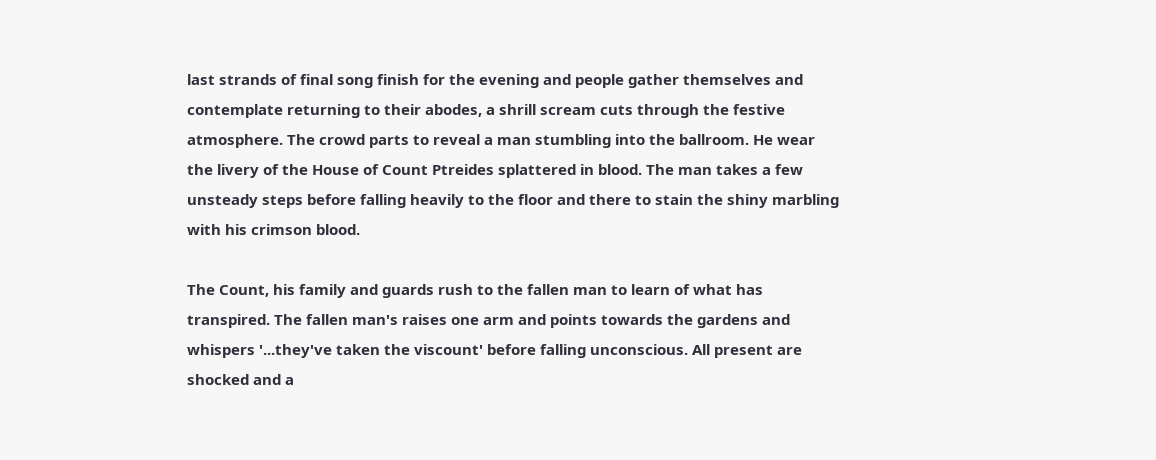last strands of final song finish for the evening and people gather themselves and contemplate returning to their abodes, a shrill scream cuts through the festive atmosphere. The crowd parts to reveal a man stumbling into the ballroom. He wear the livery of the House of Count Ptreides splattered in blood. The man takes a few unsteady steps before falling heavily to the floor and there to stain the shiny marbling with his crimson blood.

The Count, his family and guards rush to the fallen man to learn of what has transpired. The fallen man's raises one arm and points towards the gardens and whispers '...they've taken the viscount' before falling unconscious. All present are shocked and a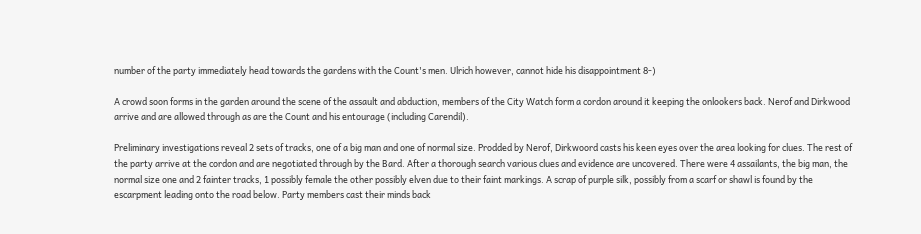number of the party immediately head towards the gardens with the Count's men. Ulrich however, cannot hide his disappointment 8-)

A crowd soon forms in the garden around the scene of the assault and abduction, members of the City Watch form a cordon around it keeping the onlookers back. Nerof and Dirkwood arrive and are allowed through as are the Count and his entourage (including Carendil).

Preliminary investigations reveal 2 sets of tracks, one of a big man and one of normal size. Prodded by Nerof, Dirkwoord casts his keen eyes over the area looking for clues. The rest of the party arrive at the cordon and are negotiated through by the Bard. After a thorough search various clues and evidence are uncovered. There were 4 assailants, the big man, the normal size one and 2 fainter tracks, 1 possibly female the other possibly elven due to their faint markings. A scrap of purple silk, possibly from a scarf or shawl is found by the escarpment leading onto the road below. Party members cast their minds back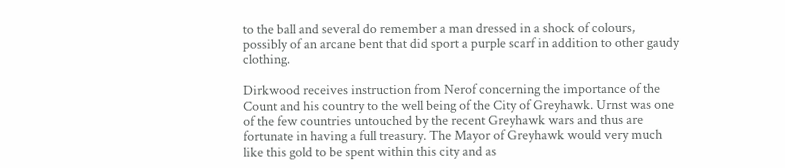to the ball and several do remember a man dressed in a shock of colours, possibly of an arcane bent that did sport a purple scarf in addition to other gaudy clothing.

Dirkwood receives instruction from Nerof concerning the importance of the Count and his country to the well being of the City of Greyhawk. Urnst was one of the few countries untouched by the recent Greyhawk wars and thus are fortunate in having a full treasury. The Mayor of Greyhawk would very much like this gold to be spent within this city and as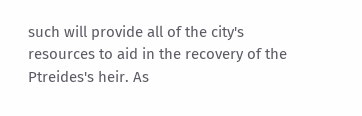such will provide all of the city's resources to aid in the recovery of the Ptreides's heir. As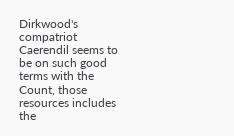Dirkwood's compatriot Caerendil seems to be on such good terms with the Count, those resources includes the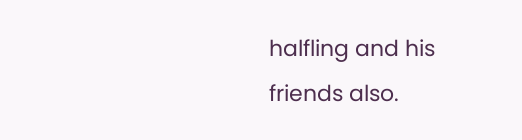halfling and his friends also.